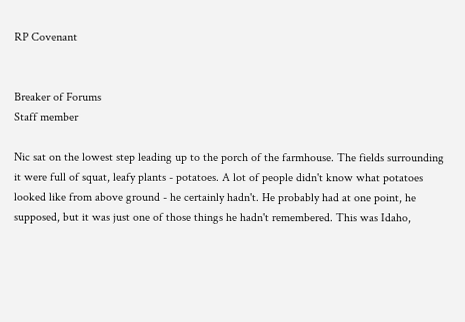RP Covenant


Breaker of Forums
Staff member

Nic sat on the lowest step leading up to the porch of the farmhouse. The fields surrounding it were full of squat, leafy plants - potatoes. A lot of people didn't know what potatoes looked like from above ground - he certainly hadn't. He probably had at one point, he supposed, but it was just one of those things he hadn't remembered. This was Idaho,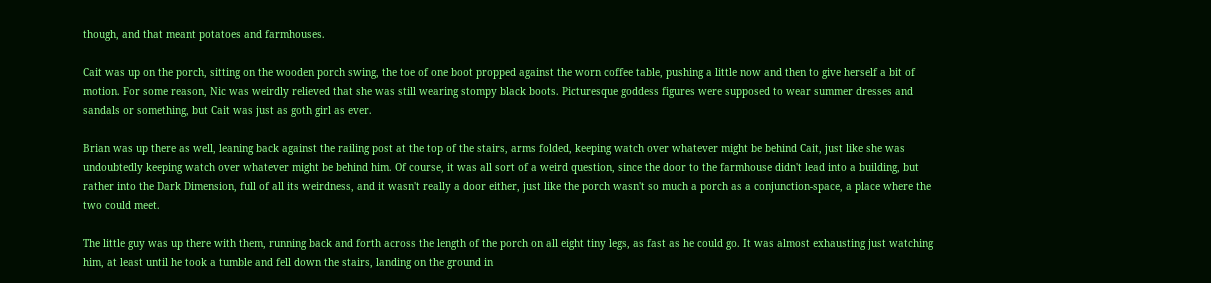though, and that meant potatoes and farmhouses.

Cait was up on the porch, sitting on the wooden porch swing, the toe of one boot propped against the worn coffee table, pushing a little now and then to give herself a bit of motion. For some reason, Nic was weirdly relieved that she was still wearing stompy black boots. Picturesque goddess figures were supposed to wear summer dresses and sandals or something, but Cait was just as goth girl as ever.

Brian was up there as well, leaning back against the railing post at the top of the stairs, arms folded, keeping watch over whatever might be behind Cait, just like she was undoubtedly keeping watch over whatever might be behind him. Of course, it was all sort of a weird question, since the door to the farmhouse didn't lead into a building, but rather into the Dark Dimension, full of all its weirdness, and it wasn't really a door either, just like the porch wasn't so much a porch as a conjunction-space, a place where the two could meet.

The little guy was up there with them, running back and forth across the length of the porch on all eight tiny legs, as fast as he could go. It was almost exhausting just watching him, at least until he took a tumble and fell down the stairs, landing on the ground in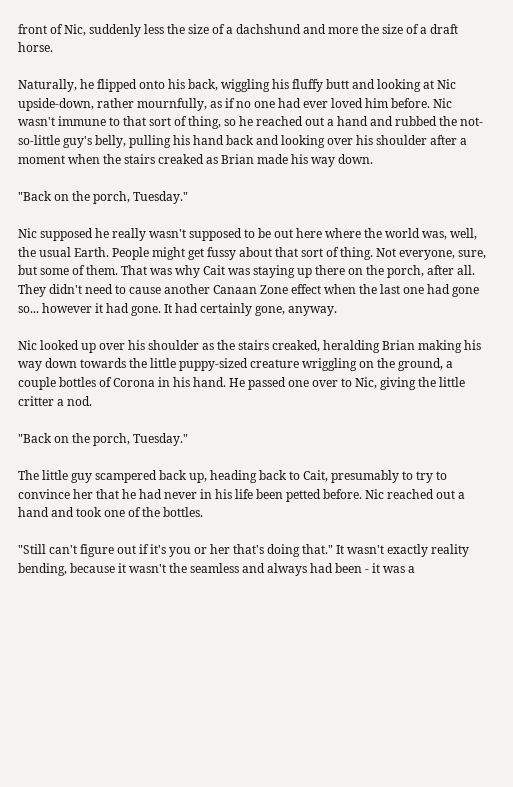front of Nic, suddenly less the size of a dachshund and more the size of a draft horse.

Naturally, he flipped onto his back, wiggling his fluffy butt and looking at Nic upside-down, rather mournfully, as if no one had ever loved him before. Nic wasn't immune to that sort of thing, so he reached out a hand and rubbed the not-so-little guy's belly, pulling his hand back and looking over his shoulder after a moment when the stairs creaked as Brian made his way down.

"Back on the porch, Tuesday."

Nic supposed he really wasn't supposed to be out here where the world was, well, the usual Earth. People might get fussy about that sort of thing. Not everyone, sure, but some of them. That was why Cait was staying up there on the porch, after all. They didn't need to cause another Canaan Zone effect when the last one had gone so... however it had gone. It had certainly gone, anyway.

Nic looked up over his shoulder as the stairs creaked, heralding Brian making his way down towards the little puppy-sized creature wriggling on the ground, a couple bottles of Corona in his hand. He passed one over to Nic, giving the little critter a nod.

"Back on the porch, Tuesday."

The little guy scampered back up, heading back to Cait, presumably to try to convince her that he had never in his life been petted before. Nic reached out a hand and took one of the bottles.

"Still can't figure out if it's you or her that's doing that." It wasn't exactly reality bending, because it wasn't the seamless and always had been - it was a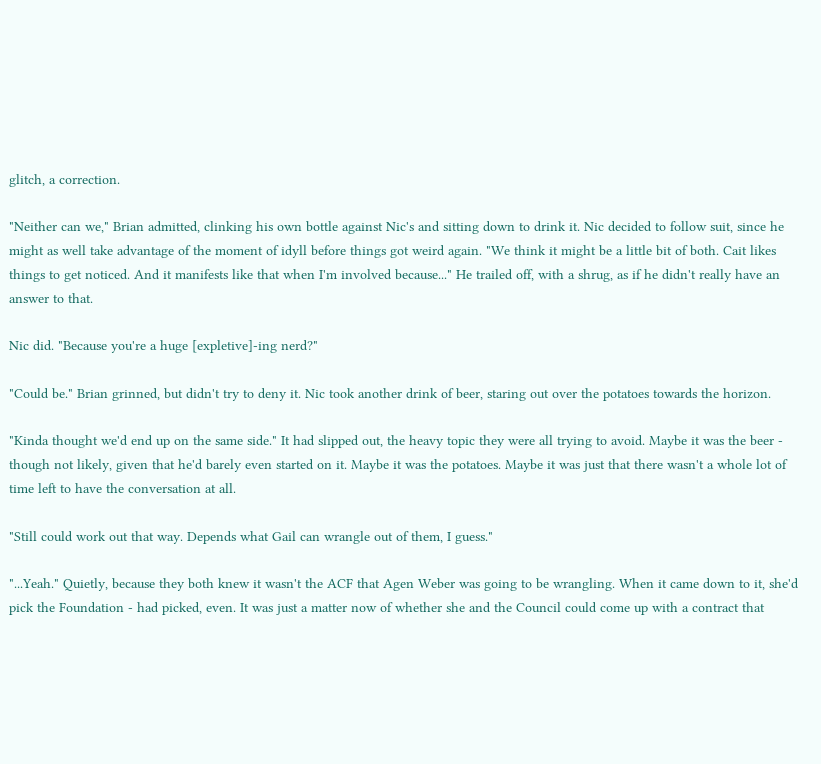glitch, a correction.

"Neither can we," Brian admitted, clinking his own bottle against Nic's and sitting down to drink it. Nic decided to follow suit, since he might as well take advantage of the moment of idyll before things got weird again. "We think it might be a little bit of both. Cait likes things to get noticed. And it manifests like that when I'm involved because..." He trailed off, with a shrug, as if he didn't really have an answer to that.

Nic did. "Because you're a huge [expletive]-ing nerd?"

"Could be." Brian grinned, but didn't try to deny it. Nic took another drink of beer, staring out over the potatoes towards the horizon.

"Kinda thought we'd end up on the same side." It had slipped out, the heavy topic they were all trying to avoid. Maybe it was the beer - though not likely, given that he'd barely even started on it. Maybe it was the potatoes. Maybe it was just that there wasn't a whole lot of time left to have the conversation at all.

"Still could work out that way. Depends what Gail can wrangle out of them, I guess."

"...Yeah." Quietly, because they both knew it wasn't the ACF that Agen Weber was going to be wrangling. When it came down to it, she'd pick the Foundation - had picked, even. It was just a matter now of whether she and the Council could come up with a contract that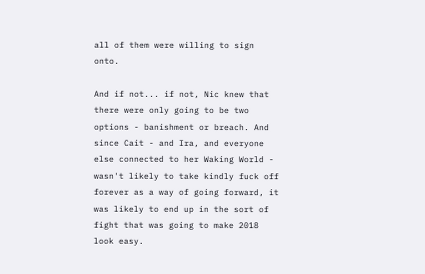all of them were willing to sign onto.

And if not... if not, Nic knew that there were only going to be two options - banishment or breach. And since Cait - and Ira, and everyone else connected to her Waking World - wasn't likely to take kindly fuck off forever as a way of going forward, it was likely to end up in the sort of fight that was going to make 2018 look easy.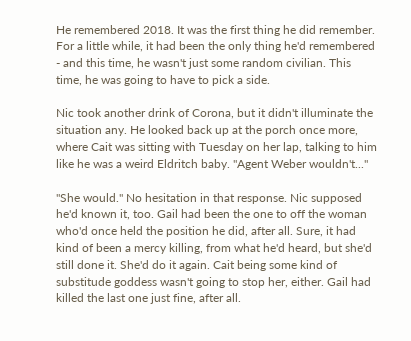He remembered 2018. It was the first thing he did remember. For a little while, it had been the only thing he'd remembered - and this time, he wasn't just some random civilian. This time, he was going to have to pick a side.

Nic took another drink of Corona, but it didn't illuminate the situation any. He looked back up at the porch once more, where Cait was sitting with Tuesday on her lap, talking to him like he was a weird Eldritch baby. "Agent Weber wouldn't..."

"She would." No hesitation in that response. Nic supposed he'd known it, too. Gail had been the one to off the woman who'd once held the position he did, after all. Sure, it had kind of been a mercy killing, from what he'd heard, but she'd still done it. She'd do it again. Cait being some kind of substitude goddess wasn't going to stop her, either. Gail had killed the last one just fine, after all.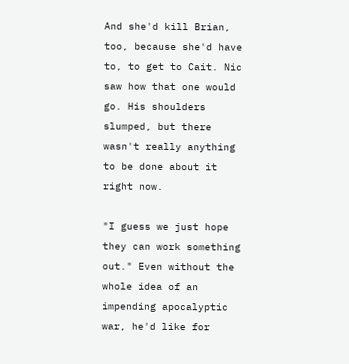And she'd kill Brian, too, because she'd have to, to get to Cait. Nic saw how that one would go. His shoulders slumped, but there wasn't really anything to be done about it right now.

"I guess we just hope they can work something out." Even without the whole idea of an impending apocalyptic war, he'd like for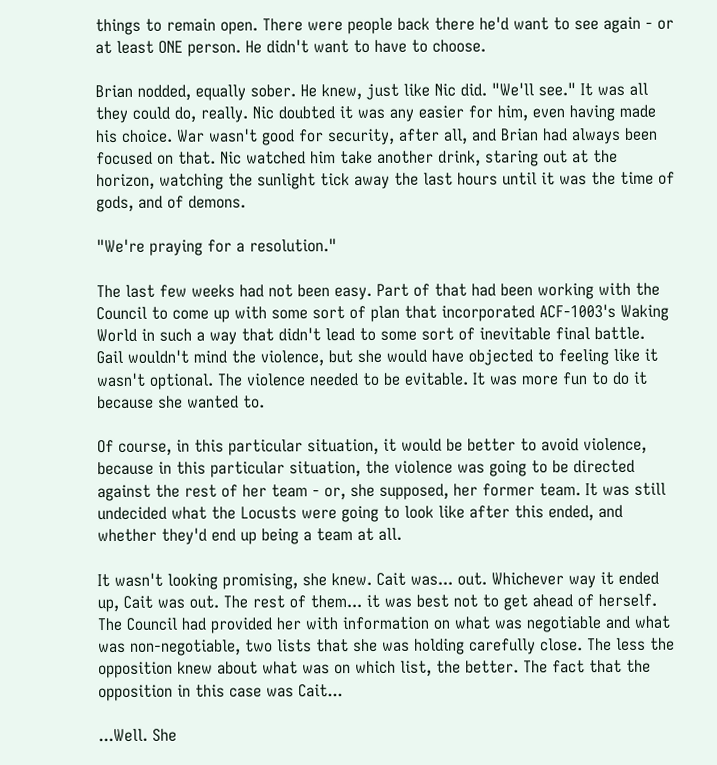things to remain open. There were people back there he'd want to see again - or at least ONE person. He didn't want to have to choose.

Brian nodded, equally sober. He knew, just like Nic did. "We'll see." It was all they could do, really. Nic doubted it was any easier for him, even having made his choice. War wasn't good for security, after all, and Brian had always been focused on that. Nic watched him take another drink, staring out at the horizon, watching the sunlight tick away the last hours until it was the time of gods, and of demons.

"We're praying for a resolution."

The last few weeks had not been easy. Part of that had been working with the Council to come up with some sort of plan that incorporated ACF-1003's Waking World in such a way that didn't lead to some sort of inevitable final battle. Gail wouldn't mind the violence, but she would have objected to feeling like it wasn't optional. The violence needed to be evitable. It was more fun to do it because she wanted to.

Of course, in this particular situation, it would be better to avoid violence, because in this particular situation, the violence was going to be directed against the rest of her team - or, she supposed, her former team. It was still undecided what the Locusts were going to look like after this ended, and whether they'd end up being a team at all.

It wasn't looking promising, she knew. Cait was... out. Whichever way it ended up, Cait was out. The rest of them... it was best not to get ahead of herself. The Council had provided her with information on what was negotiable and what was non-negotiable, two lists that she was holding carefully close. The less the opposition knew about what was on which list, the better. The fact that the opposition in this case was Cait...

...Well. She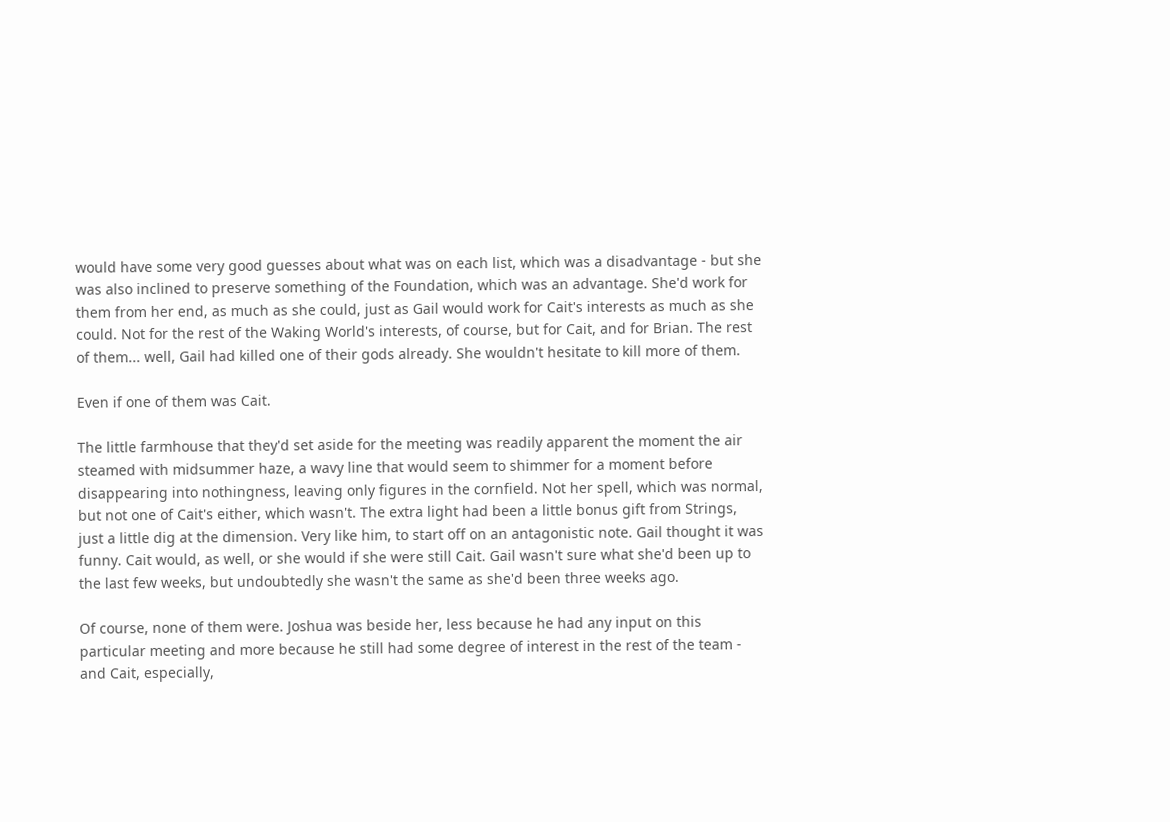would have some very good guesses about what was on each list, which was a disadvantage - but she was also inclined to preserve something of the Foundation, which was an advantage. She'd work for them from her end, as much as she could, just as Gail would work for Cait's interests as much as she could. Not for the rest of the Waking World's interests, of course, but for Cait, and for Brian. The rest of them... well, Gail had killed one of their gods already. She wouldn't hesitate to kill more of them.

Even if one of them was Cait.

The little farmhouse that they'd set aside for the meeting was readily apparent the moment the air steamed with midsummer haze, a wavy line that would seem to shimmer for a moment before disappearing into nothingness, leaving only figures in the cornfield. Not her spell, which was normal, but not one of Cait's either, which wasn't. The extra light had been a little bonus gift from Strings, just a little dig at the dimension. Very like him, to start off on an antagonistic note. Gail thought it was funny. Cait would, as well, or she would if she were still Cait. Gail wasn't sure what she'd been up to the last few weeks, but undoubtedly she wasn't the same as she'd been three weeks ago.

Of course, none of them were. Joshua was beside her, less because he had any input on this particular meeting and more because he still had some degree of interest in the rest of the team - and Cait, especially,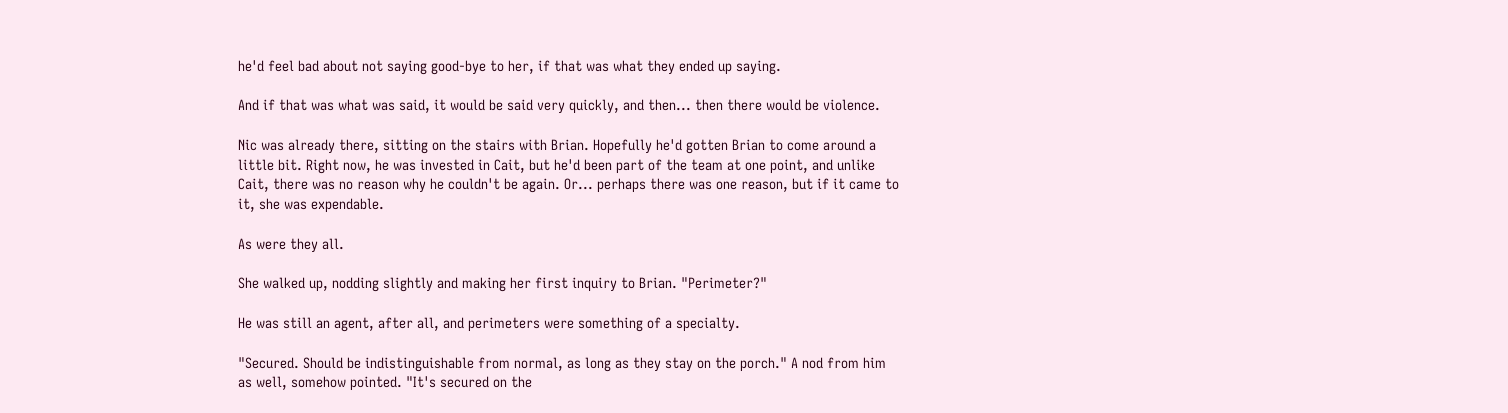he'd feel bad about not saying good-bye to her, if that was what they ended up saying.

And if that was what was said, it would be said very quickly, and then... then there would be violence.

Nic was already there, sitting on the stairs with Brian. Hopefully he'd gotten Brian to come around a little bit. Right now, he was invested in Cait, but he'd been part of the team at one point, and unlike Cait, there was no reason why he couldn't be again. Or... perhaps there was one reason, but if it came to it, she was expendable.

As were they all.

She walked up, nodding slightly and making her first inquiry to Brian. "Perimeter?"

He was still an agent, after all, and perimeters were something of a specialty.

"Secured. Should be indistinguishable from normal, as long as they stay on the porch." A nod from him as well, somehow pointed. "It's secured on the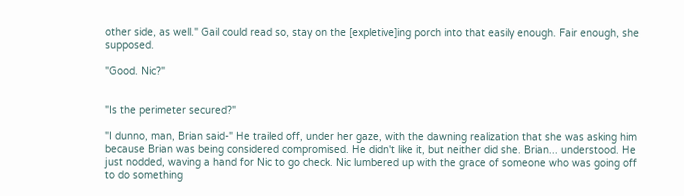other side, as well." Gail could read so, stay on the [expletive]ing porch into that easily enough. Fair enough, she supposed.

"Good. Nic?"


"Is the perimeter secured?"

"I dunno, man, Brian said-" He trailed off, under her gaze, with the dawning realization that she was asking him because Brian was being considered compromised. He didn't like it, but neither did she. Brian... understood. He just nodded, waving a hand for Nic to go check. Nic lumbered up with the grace of someone who was going off to do something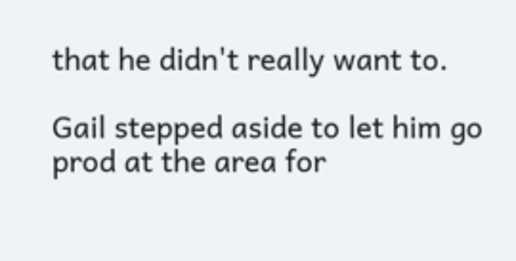that he didn't really want to.

Gail stepped aside to let him go prod at the area for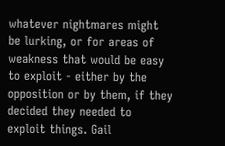whatever nightmares might be lurking, or for areas of weakness that would be easy to exploit - either by the opposition or by them, if they decided they needed to exploit things. Gail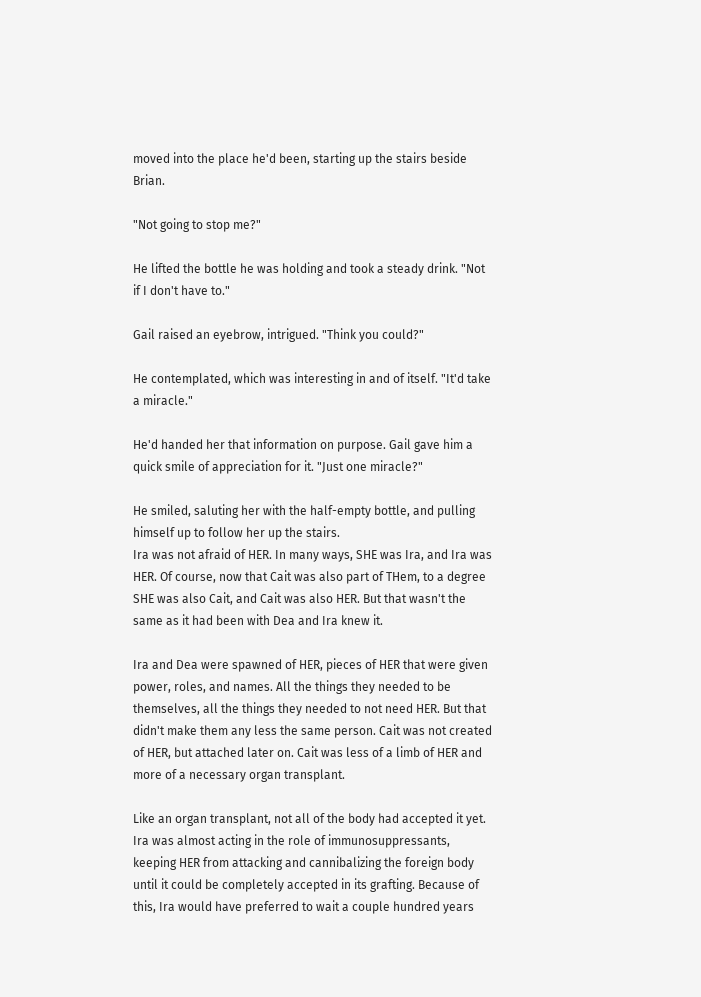moved into the place he'd been, starting up the stairs beside Brian.

"Not going to stop me?"

He lifted the bottle he was holding and took a steady drink. "Not if I don't have to."

Gail raised an eyebrow, intrigued. "Think you could?"

He contemplated, which was interesting in and of itself. "It'd take a miracle."

He'd handed her that information on purpose. Gail gave him a quick smile of appreciation for it. "Just one miracle?"

He smiled, saluting her with the half-empty bottle, and pulling himself up to follow her up the stairs.
Ira was not afraid of HER. In many ways, SHE was Ira, and Ira was HER. Of course, now that Cait was also part of THem, to a degree SHE was also Cait, and Cait was also HER. But that wasn't the same as it had been with Dea and Ira knew it.

Ira and Dea were spawned of HER, pieces of HER that were given power, roles, and names. All the things they needed to be themselves, all the things they needed to not need HER. But that didn't make them any less the same person. Cait was not created of HER, but attached later on. Cait was less of a limb of HER and more of a necessary organ transplant.

Like an organ transplant, not all of the body had accepted it yet. Ira was almost acting in the role of immunosuppressants, keeping HER from attacking and cannibalizing the foreign body until it could be completely accepted in its grafting. Because of this, Ira would have preferred to wait a couple hundred years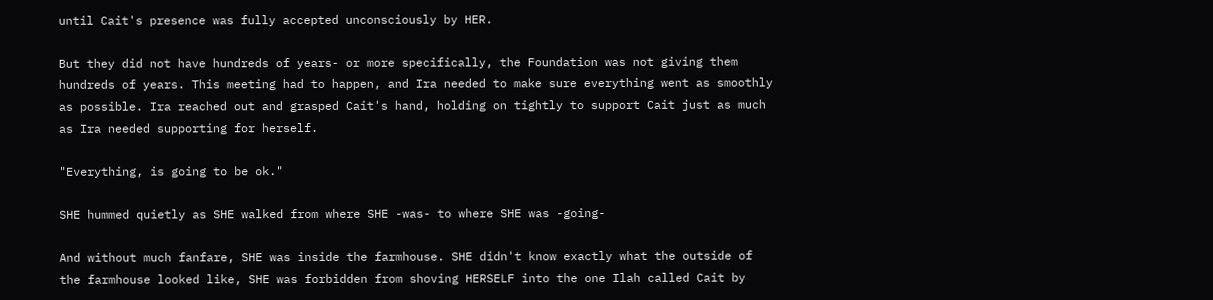until Cait's presence was fully accepted unconsciously by HER.

But they did not have hundreds of years- or more specifically, the Foundation was not giving them hundreds of years. This meeting had to happen, and Ira needed to make sure everything went as smoothly as possible. Ira reached out and grasped Cait's hand, holding on tightly to support Cait just as much as Ira needed supporting for herself.

"Everything, is going to be ok."

SHE hummed quietly as SHE walked from where SHE -was- to where SHE was -going-

And without much fanfare, SHE was inside the farmhouse. SHE didn't know exactly what the outside of the farmhouse looked like, SHE was forbidden from shoving HERSELF into the one Ilah called Cait by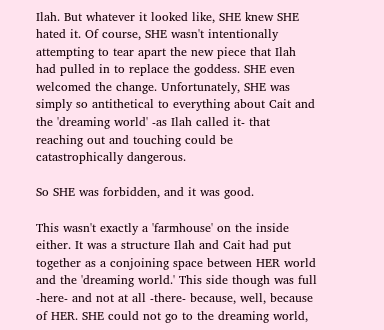Ilah. But whatever it looked like, SHE knew SHE hated it. Of course, SHE wasn't intentionally attempting to tear apart the new piece that Ilah had pulled in to replace the goddess. SHE even welcomed the change. Unfortunately, SHE was simply so antithetical to everything about Cait and the 'dreaming world' -as Ilah called it- that reaching out and touching could be catastrophically dangerous.

So SHE was forbidden, and it was good.

This wasn't exactly a 'farmhouse' on the inside either. It was a structure Ilah and Cait had put together as a conjoining space between HER world and the 'dreaming world.' This side though was full -here- and not at all -there- because, well, because of HER. SHE could not go to the dreaming world,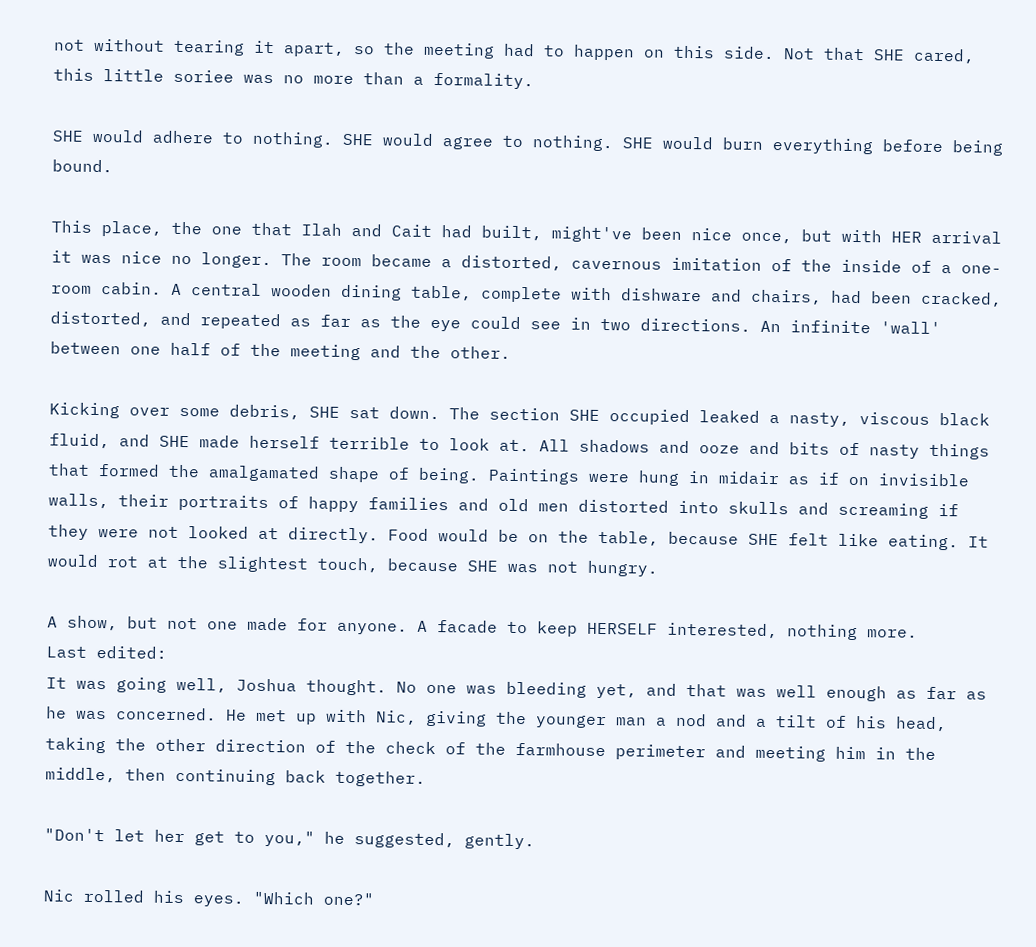not without tearing it apart, so the meeting had to happen on this side. Not that SHE cared, this little soriee was no more than a formality.

SHE would adhere to nothing. SHE would agree to nothing. SHE would burn everything before being bound.

This place, the one that Ilah and Cait had built, might've been nice once, but with HER arrival it was nice no longer. The room became a distorted, cavernous imitation of the inside of a one-room cabin. A central wooden dining table, complete with dishware and chairs, had been cracked, distorted, and repeated as far as the eye could see in two directions. An infinite 'wall' between one half of the meeting and the other.

Kicking over some debris, SHE sat down. The section SHE occupied leaked a nasty, viscous black fluid, and SHE made herself terrible to look at. All shadows and ooze and bits of nasty things that formed the amalgamated shape of being. Paintings were hung in midair as if on invisible walls, their portraits of happy families and old men distorted into skulls and screaming if they were not looked at directly. Food would be on the table, because SHE felt like eating. It would rot at the slightest touch, because SHE was not hungry.

A show, but not one made for anyone. A facade to keep HERSELF interested, nothing more.
Last edited:
It was going well, Joshua thought. No one was bleeding yet, and that was well enough as far as he was concerned. He met up with Nic, giving the younger man a nod and a tilt of his head, taking the other direction of the check of the farmhouse perimeter and meeting him in the middle, then continuing back together.

"Don't let her get to you," he suggested, gently.

Nic rolled his eyes. "Which one?"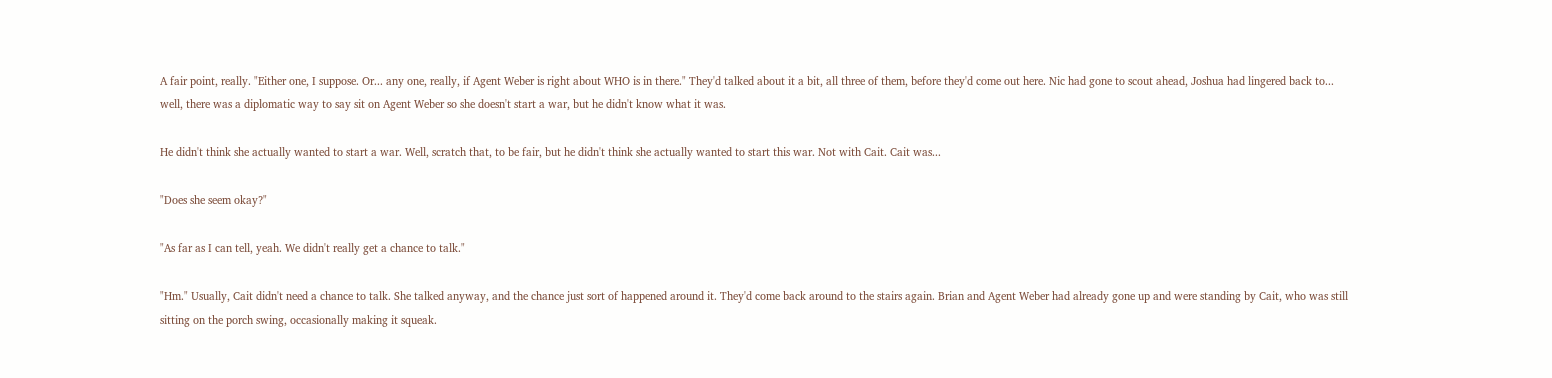A fair point, really. "Either one, I suppose. Or... any one, really, if Agent Weber is right about WHO is in there." They'd talked about it a bit, all three of them, before they'd come out here. Nic had gone to scout ahead, Joshua had lingered back to... well, there was a diplomatic way to say sit on Agent Weber so she doesn't start a war, but he didn't know what it was.

He didn't think she actually wanted to start a war. Well, scratch that, to be fair, but he didn't think she actually wanted to start this war. Not with Cait. Cait was...

"Does she seem okay?"

"As far as I can tell, yeah. We didn't really get a chance to talk."

"Hm." Usually, Cait didn't need a chance to talk. She talked anyway, and the chance just sort of happened around it. They'd come back around to the stairs again. Brian and Agent Weber had already gone up and were standing by Cait, who was still sitting on the porch swing, occasionally making it squeak.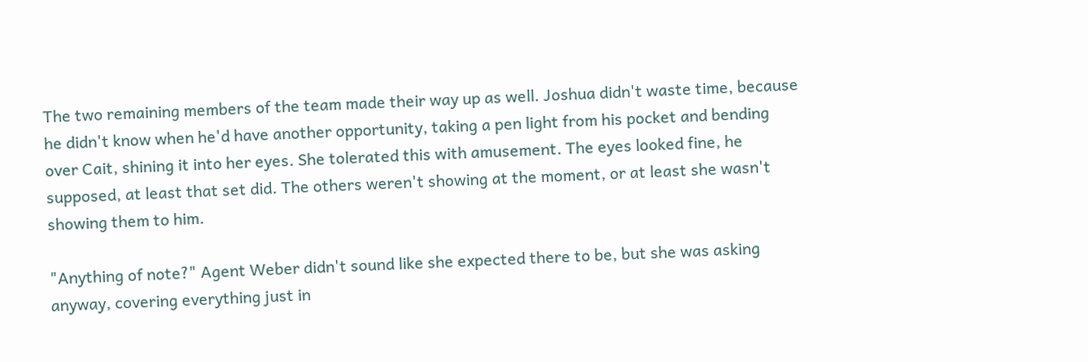The two remaining members of the team made their way up as well. Joshua didn't waste time, because he didn't know when he'd have another opportunity, taking a pen light from his pocket and bending over Cait, shining it into her eyes. She tolerated this with amusement. The eyes looked fine, he supposed, at least that set did. The others weren't showing at the moment, or at least she wasn't showing them to him.

"Anything of note?" Agent Weber didn't sound like she expected there to be, but she was asking anyway, covering everything just in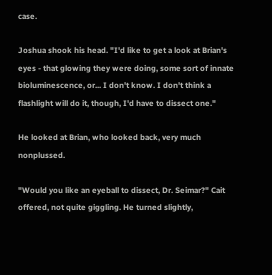case.

Joshua shook his head. "I'd like to get a look at Brian's eyes - that glowing they were doing, some sort of innate bioluminescence, or... I don't know. I don't think a flashlight will do it, though, I'd have to dissect one."

He looked at Brian, who looked back, very much nonplussed.

"Would you like an eyeball to dissect, Dr. Seimar?" Cait offered, not quite giggling. He turned slightly,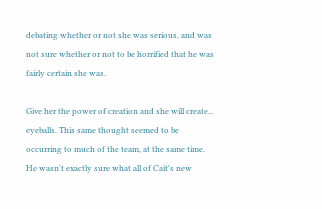debating whether or not she was serious, and was not sure whether or not to be horrified that he was fairly certain she was.

Give her the power of creation and she will create... eyeballs. This same thought seemed to be occurring to much of the team, at the same time. He wasn't exactly sure what all of Cait's new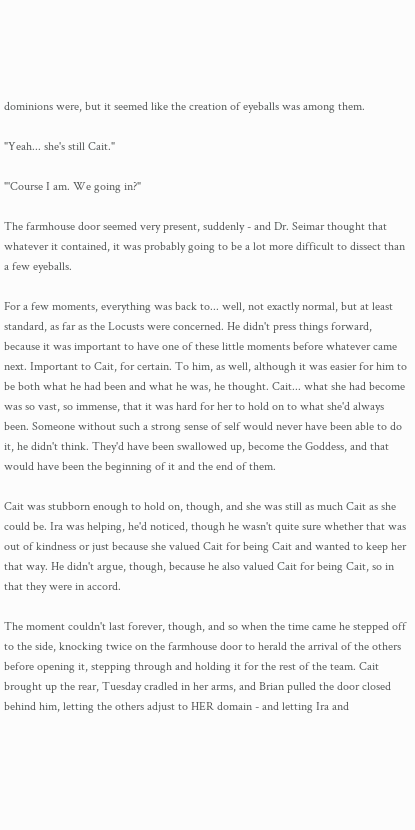dominions were, but it seemed like the creation of eyeballs was among them.

"Yeah... she's still Cait."

"'Course I am. We going in?"

The farmhouse door seemed very present, suddenly - and Dr. Seimar thought that whatever it contained, it was probably going to be a lot more difficult to dissect than a few eyeballs.

For a few moments, everything was back to... well, not exactly normal, but at least standard, as far as the Locusts were concerned. He didn't press things forward, because it was important to have one of these little moments before whatever came next. Important to Cait, for certain. To him, as well, although it was easier for him to be both what he had been and what he was, he thought. Cait... what she had become was so vast, so immense, that it was hard for her to hold on to what she'd always been. Someone without such a strong sense of self would never have been able to do it, he didn't think. They'd have been swallowed up, become the Goddess, and that would have been the beginning of it and the end of them.

Cait was stubborn enough to hold on, though, and she was still as much Cait as she could be. Ira was helping, he'd noticed, though he wasn't quite sure whether that was out of kindness or just because she valued Cait for being Cait and wanted to keep her that way. He didn't argue, though, because he also valued Cait for being Cait, so in that they were in accord.

The moment couldn't last forever, though, and so when the time came he stepped off to the side, knocking twice on the farmhouse door to herald the arrival of the others before opening it, stepping through and holding it for the rest of the team. Cait brought up the rear, Tuesday cradled in her arms, and Brian pulled the door closed behind him, letting the others adjust to HER domain - and letting Ira and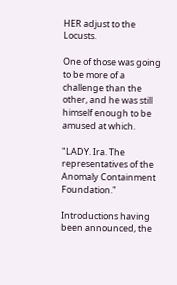HER adjust to the Locusts.

One of those was going to be more of a challenge than the other, and he was still himself enough to be amused at which.

"LADY. Ira. The representatives of the Anomaly Containment Foundation."

Introductions having been announced, the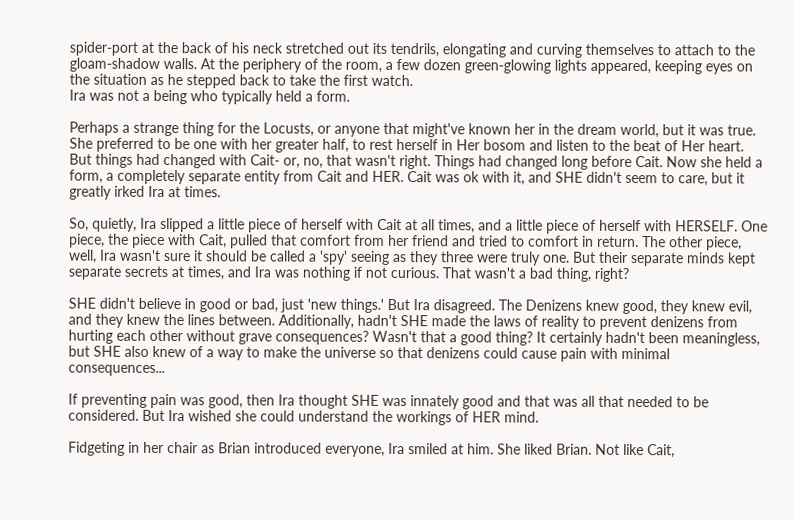spider-port at the back of his neck stretched out its tendrils, elongating and curving themselves to attach to the gloam-shadow walls. At the periphery of the room, a few dozen green-glowing lights appeared, keeping eyes on the situation as he stepped back to take the first watch.
Ira was not a being who typically held a form.

Perhaps a strange thing for the Locusts, or anyone that might've known her in the dream world, but it was true. She preferred to be one with her greater half, to rest herself in Her bosom and listen to the beat of Her heart. But things had changed with Cait- or, no, that wasn't right. Things had changed long before Cait. Now she held a form, a completely separate entity from Cait and HER. Cait was ok with it, and SHE didn't seem to care, but it greatly irked Ira at times.

So, quietly, Ira slipped a little piece of herself with Cait at all times, and a little piece of herself with HERSELF. One piece, the piece with Cait, pulled that comfort from her friend and tried to comfort in return. The other piece, well, Ira wasn't sure it should be called a 'spy' seeing as they three were truly one. But their separate minds kept separate secrets at times, and Ira was nothing if not curious. That wasn't a bad thing, right?

SHE didn't believe in good or bad, just 'new things.' But Ira disagreed. The Denizens knew good, they knew evil, and they knew the lines between. Additionally, hadn't SHE made the laws of reality to prevent denizens from hurting each other without grave consequences? Wasn't that a good thing? It certainly hadn't been meaningless, but SHE also knew of a way to make the universe so that denizens could cause pain with minimal consequences...

If preventing pain was good, then Ira thought SHE was innately good and that was all that needed to be considered. But Ira wished she could understand the workings of HER mind.

Fidgeting in her chair as Brian introduced everyone, Ira smiled at him. She liked Brian. Not like Cait,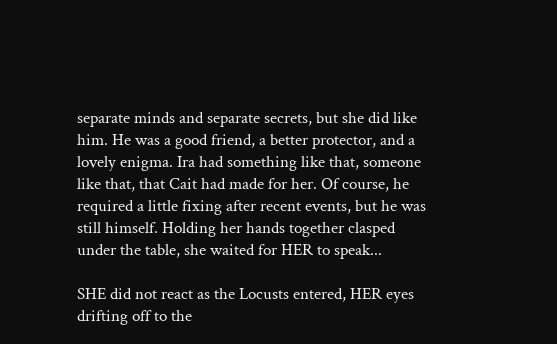separate minds and separate secrets, but she did like him. He was a good friend, a better protector, and a lovely enigma. Ira had something like that, someone like that, that Cait had made for her. Of course, he required a little fixing after recent events, but he was still himself. Holding her hands together clasped under the table, she waited for HER to speak...

SHE did not react as the Locusts entered, HER eyes drifting off to the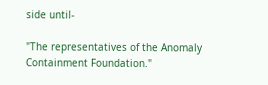side until-

"The representatives of the Anomaly Containment Foundation."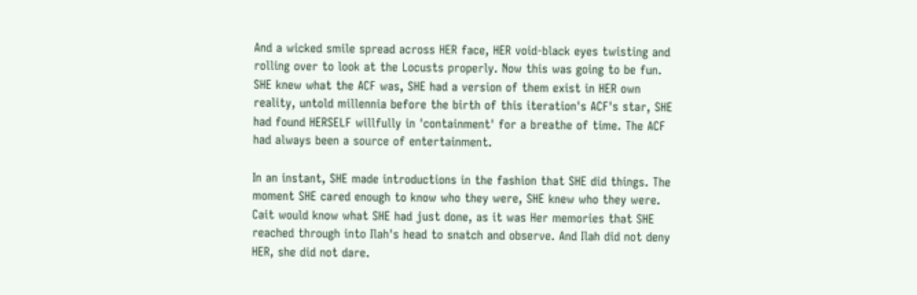And a wicked smile spread across HER face, HER void-black eyes twisting and rolling over to look at the Locusts properly. Now this was going to be fun. SHE knew what the ACF was, SHE had a version of them exist in HER own reality, untold millennia before the birth of this iteration's ACF's star, SHE had found HERSELF willfully in 'containment' for a breathe of time. The ACF had always been a source of entertainment.

In an instant, SHE made introductions in the fashion that SHE did things. The moment SHE cared enough to know who they were, SHE knew who they were. Cait would know what SHE had just done, as it was Her memories that SHE reached through into Ilah's head to snatch and observe. And Ilah did not deny HER, she did not dare.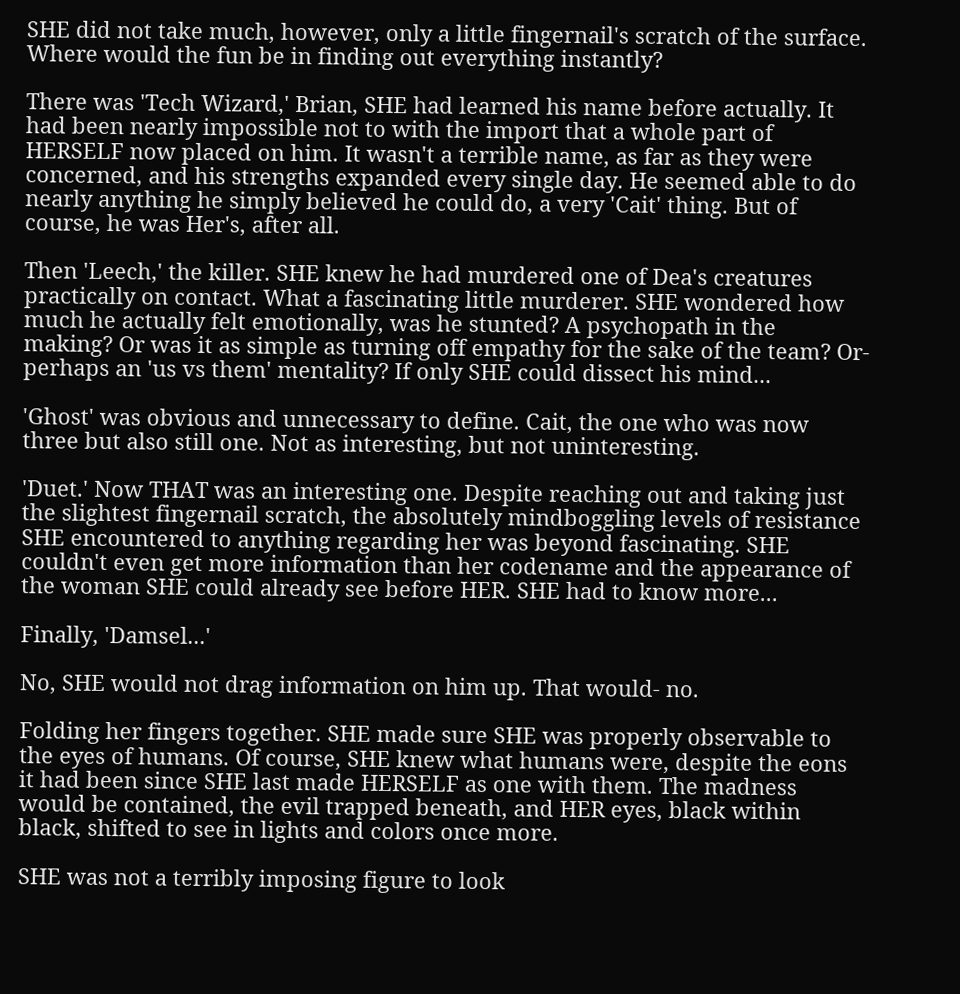SHE did not take much, however, only a little fingernail's scratch of the surface. Where would the fun be in finding out everything instantly?

There was 'Tech Wizard,' Brian, SHE had learned his name before actually. It had been nearly impossible not to with the import that a whole part of HERSELF now placed on him. It wasn't a terrible name, as far as they were concerned, and his strengths expanded every single day. He seemed able to do nearly anything he simply believed he could do, a very 'Cait' thing. But of course, he was Her's, after all.

Then 'Leech,' the killer. SHE knew he had murdered one of Dea's creatures practically on contact. What a fascinating little murderer. SHE wondered how much he actually felt emotionally, was he stunted? A psychopath in the making? Or was it as simple as turning off empathy for the sake of the team? Or- perhaps an 'us vs them' mentality? If only SHE could dissect his mind...

'Ghost' was obvious and unnecessary to define. Cait, the one who was now three but also still one. Not as interesting, but not uninteresting.

'Duet.' Now THAT was an interesting one. Despite reaching out and taking just the slightest fingernail scratch, the absolutely mindboggling levels of resistance SHE encountered to anything regarding her was beyond fascinating. SHE couldn't even get more information than her codename and the appearance of the woman SHE could already see before HER. SHE had to know more...

Finally, 'Damsel...'

No, SHE would not drag information on him up. That would- no.

Folding her fingers together. SHE made sure SHE was properly observable to the eyes of humans. Of course, SHE knew what humans were, despite the eons it had been since SHE last made HERSELF as one with them. The madness would be contained, the evil trapped beneath, and HER eyes, black within black, shifted to see in lights and colors once more.

SHE was not a terribly imposing figure to look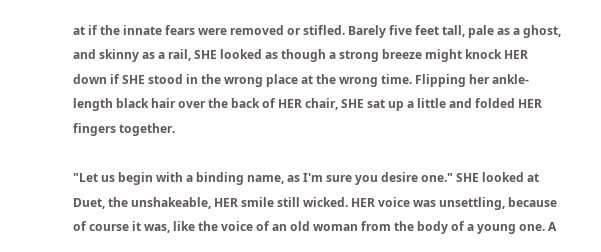at if the innate fears were removed or stifled. Barely five feet tall, pale as a ghost, and skinny as a rail, SHE looked as though a strong breeze might knock HER down if SHE stood in the wrong place at the wrong time. Flipping her ankle-length black hair over the back of HER chair, SHE sat up a little and folded HER fingers together.

"Let us begin with a binding name, as I'm sure you desire one." SHE looked at Duet, the unshakeable, HER smile still wicked. HER voice was unsettling, because of course it was, like the voice of an old woman from the body of a young one. A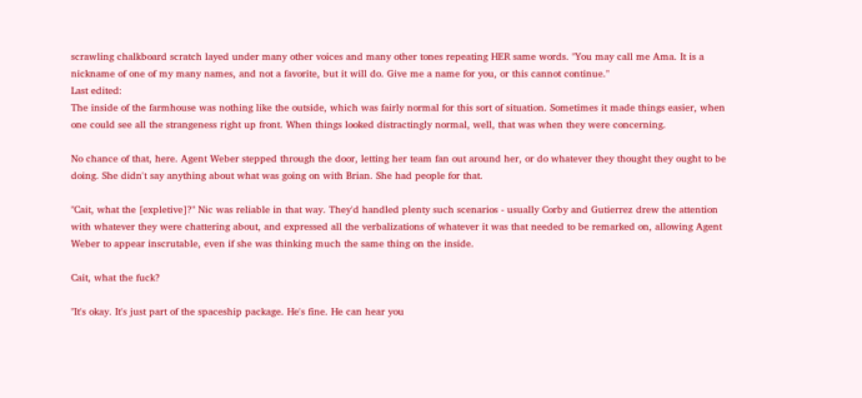scrawling chalkboard scratch layed under many other voices and many other tones repeating HER same words. "You may call me Ama. It is a nickname of one of my many names, and not a favorite, but it will do. Give me a name for you, or this cannot continue."
Last edited:
The inside of the farmhouse was nothing like the outside, which was fairly normal for this sort of situation. Sometimes it made things easier, when one could see all the strangeness right up front. When things looked distractingly normal, well, that was when they were concerning.

No chance of that, here. Agent Weber stepped through the door, letting her team fan out around her, or do whatever they thought they ought to be doing. She didn't say anything about what was going on with Brian. She had people for that.

"Cait, what the [expletive]?" Nic was reliable in that way. They'd handled plenty such scenarios - usually Corby and Gutierrez drew the attention with whatever they were chattering about, and expressed all the verbalizations of whatever it was that needed to be remarked on, allowing Agent Weber to appear inscrutable, even if she was thinking much the same thing on the inside.

Cait, what the fuck?

"It's okay. It's just part of the spaceship package. He's fine. He can hear you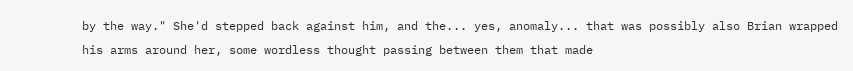by the way." She'd stepped back against him, and the... yes, anomaly... that was possibly also Brian wrapped his arms around her, some wordless thought passing between them that made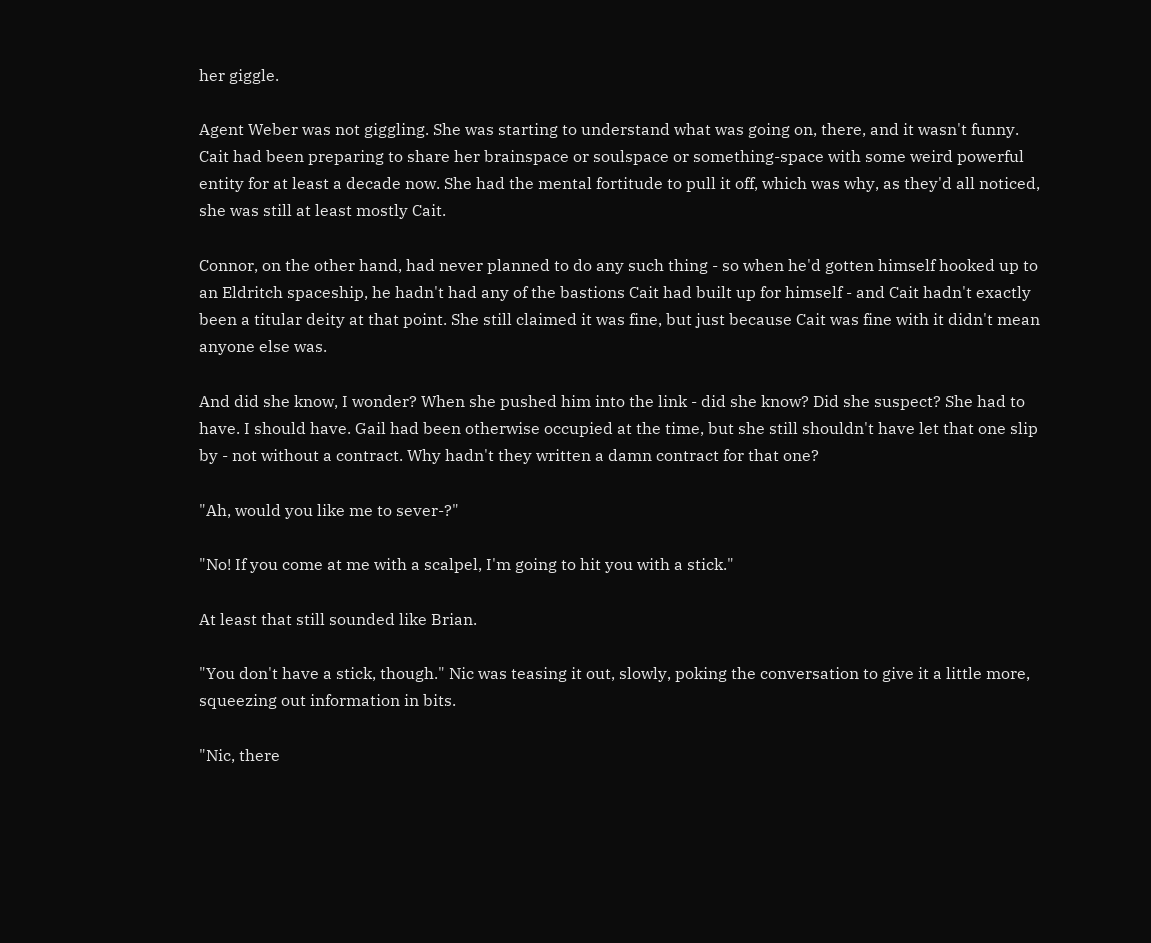her giggle.

Agent Weber was not giggling. She was starting to understand what was going on, there, and it wasn't funny. Cait had been preparing to share her brainspace or soulspace or something-space with some weird powerful entity for at least a decade now. She had the mental fortitude to pull it off, which was why, as they'd all noticed, she was still at least mostly Cait.

Connor, on the other hand, had never planned to do any such thing - so when he'd gotten himself hooked up to an Eldritch spaceship, he hadn't had any of the bastions Cait had built up for himself - and Cait hadn't exactly been a titular deity at that point. She still claimed it was fine, but just because Cait was fine with it didn't mean anyone else was.

And did she know, I wonder? When she pushed him into the link - did she know? Did she suspect? She had to have. I should have. Gail had been otherwise occupied at the time, but she still shouldn't have let that one slip by - not without a contract. Why hadn't they written a damn contract for that one?

"Ah, would you like me to sever-?"

"No! If you come at me with a scalpel, I'm going to hit you with a stick."

At least that still sounded like Brian.

"You don't have a stick, though." Nic was teasing it out, slowly, poking the conversation to give it a little more, squeezing out information in bits.

"Nic, there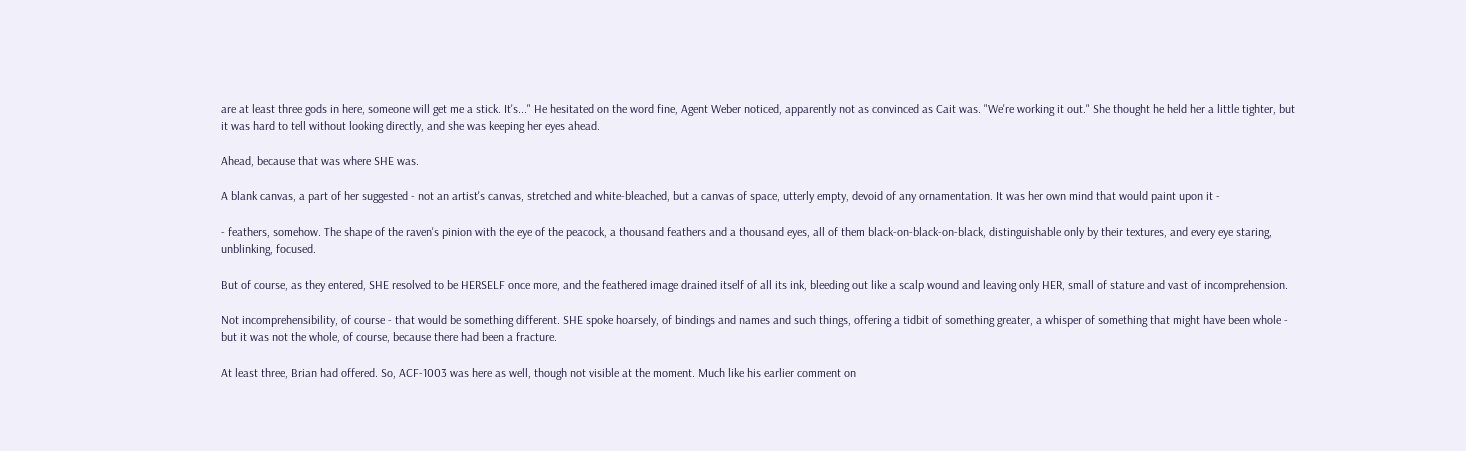are at least three gods in here, someone will get me a stick. It's..." He hesitated on the word fine, Agent Weber noticed, apparently not as convinced as Cait was. "We're working it out." She thought he held her a little tighter, but it was hard to tell without looking directly, and she was keeping her eyes ahead.

Ahead, because that was where SHE was.

A blank canvas, a part of her suggested - not an artist's canvas, stretched and white-bleached, but a canvas of space, utterly empty, devoid of any ornamentation. It was her own mind that would paint upon it -

- feathers, somehow. The shape of the raven's pinion with the eye of the peacock, a thousand feathers and a thousand eyes, all of them black-on-black-on-black, distinguishable only by their textures, and every eye staring, unblinking, focused.

But of course, as they entered, SHE resolved to be HERSELF once more, and the feathered image drained itself of all its ink, bleeding out like a scalp wound and leaving only HER, small of stature and vast of incomprehension.

Not incomprehensibility, of course - that would be something different. SHE spoke hoarsely, of bindings and names and such things, offering a tidbit of something greater, a whisper of something that might have been whole - but it was not the whole, of course, because there had been a fracture.

At least three, Brian had offered. So, ACF-1003 was here as well, though not visible at the moment. Much like his earlier comment on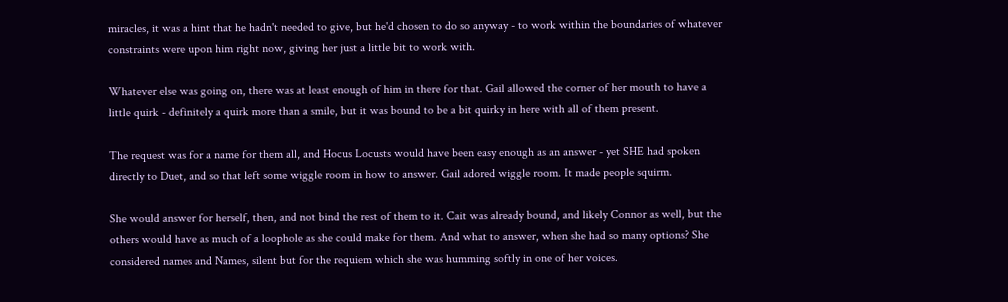miracles, it was a hint that he hadn't needed to give, but he'd chosen to do so anyway - to work within the boundaries of whatever constraints were upon him right now, giving her just a little bit to work with.

Whatever else was going on, there was at least enough of him in there for that. Gail allowed the corner of her mouth to have a little quirk - definitely a quirk more than a smile, but it was bound to be a bit quirky in here with all of them present.

The request was for a name for them all, and Hocus Locusts would have been easy enough as an answer - yet SHE had spoken directly to Duet, and so that left some wiggle room in how to answer. Gail adored wiggle room. It made people squirm.

She would answer for herself, then, and not bind the rest of them to it. Cait was already bound, and likely Connor as well, but the others would have as much of a loophole as she could make for them. And what to answer, when she had so many options? She considered names and Names, silent but for the requiem which she was humming softly in one of her voices.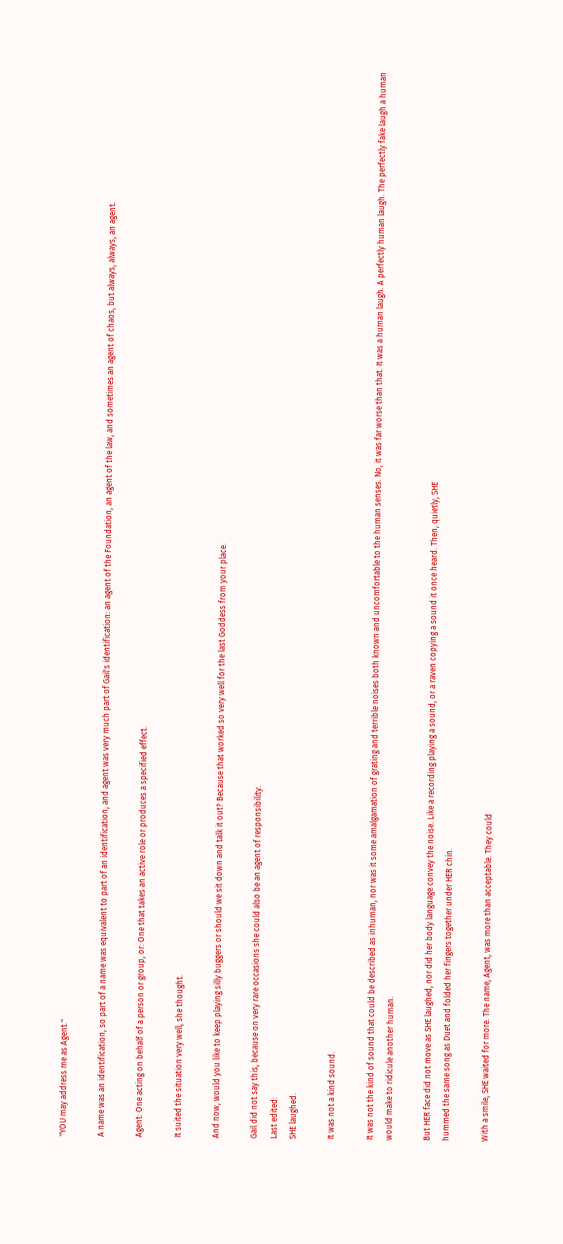"YOU may address me as Agent."

A name was an identification, so part of a name was equivalent to part of an identification, and agent was very much part of Gail's identification: an agent of the Foundation, an agent of the law, and sometimes an agent of chaos, but always, always, an agent.

Agent: One acting on behalf of a person or group, or: One that takes an active role or produces a specified effect.

It suited the situation very well, she thought.

And now, would you like to keep playing silly buggers or should we sit down and talk it out? Because that worked so very well for the last Goddess from your place.

Gail did not say this, because on very rare occasions she could also be an agent of responsibility.
Last edited:
SHE laughed.

It was not a kind sound.

It was not the kind of sound that could be described as inhuman, nor was it some amalgamation of grating and terrible noises both known and uncomfortable to the human senses. No, it was far worse than that. It was a human laugh. A perfectly human laugh. The perfectly fake laugh a human would make to ridicule another human.

But HER face did not move as SHE laughed, nor did her body language convey the noise. Like a recording playing a sound, or a raven copying a sound it once heard. Then, quietly, SHE
hummed the same song as Duet and folded her fingers together under HER chin.

With a smile, SHE waited for more. The name, Agent, was more than acceptable. They could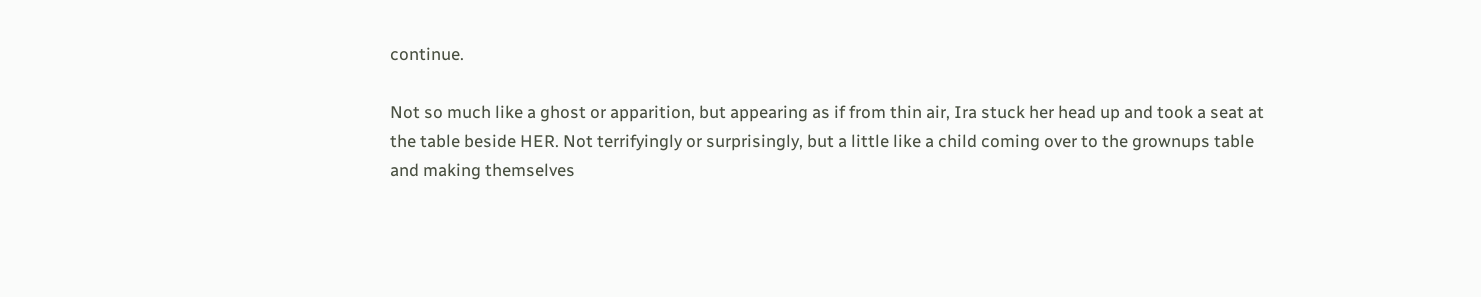continue.

Not so much like a ghost or apparition, but appearing as if from thin air, Ira stuck her head up and took a seat at the table beside HER. Not terrifyingly or surprisingly, but a little like a child coming over to the grownups table and making themselves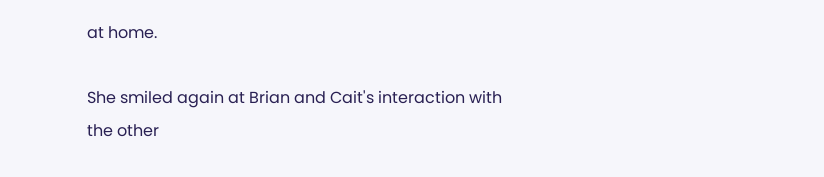at home.

She smiled again at Brian and Cait's interaction with the other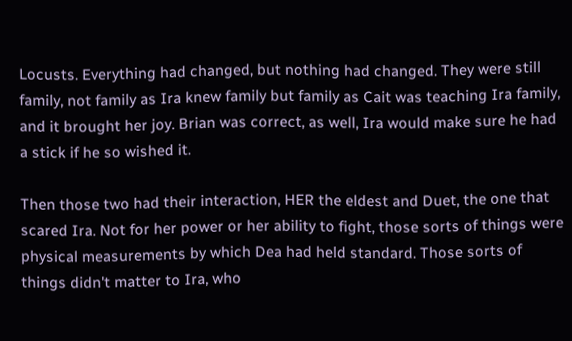Locusts. Everything had changed, but nothing had changed. They were still family, not family as Ira knew family but family as Cait was teaching Ira family, and it brought her joy. Brian was correct, as well, Ira would make sure he had a stick if he so wished it.

Then those two had their interaction, HER the eldest and Duet, the one that scared Ira. Not for her power or her ability to fight, those sorts of things were physical measurements by which Dea had held standard. Those sorts of things didn't matter to Ira, who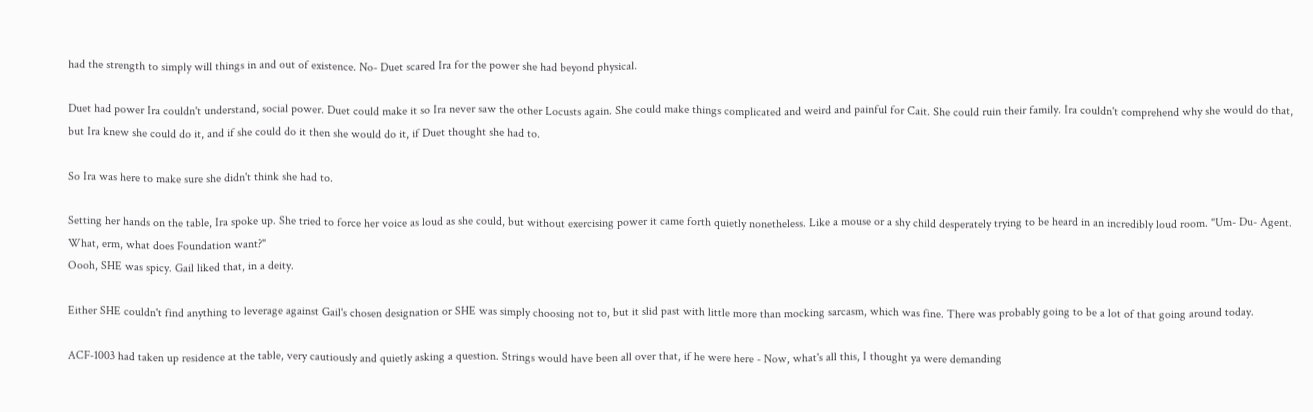had the strength to simply will things in and out of existence. No- Duet scared Ira for the power she had beyond physical.

Duet had power Ira couldn't understand, social power. Duet could make it so Ira never saw the other Locusts again. She could make things complicated and weird and painful for Cait. She could ruin their family. Ira couldn't comprehend why she would do that, but Ira knew she could do it, and if she could do it then she would do it, if Duet thought she had to.

So Ira was here to make sure she didn't think she had to.

Setting her hands on the table, Ira spoke up. She tried to force her voice as loud as she could, but without exercising power it came forth quietly nonetheless. Like a mouse or a shy child desperately trying to be heard in an incredibly loud room. "Um- Du- Agent. What, erm, what does Foundation want?"
Oooh, SHE was spicy. Gail liked that, in a deity.

Either SHE couldn't find anything to leverage against Gail's chosen designation or SHE was simply choosing not to, but it slid past with little more than mocking sarcasm, which was fine. There was probably going to be a lot of that going around today.

ACF-1003 had taken up residence at the table, very cautiously and quietly asking a question. Strings would have been all over that, if he were here - Now, what's all this, I thought ya were demanding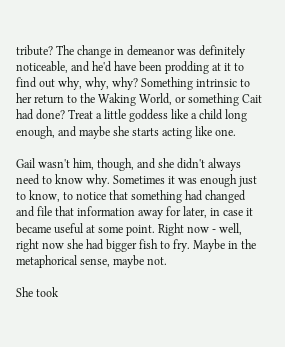tribute? The change in demeanor was definitely noticeable, and he'd have been prodding at it to find out why, why, why? Something intrinsic to her return to the Waking World, or something Cait had done? Treat a little goddess like a child long enough, and maybe she starts acting like one.

Gail wasn't him, though, and she didn't always need to know why. Sometimes it was enough just to know, to notice that something had changed and file that information away for later, in case it became useful at some point. Right now - well, right now she had bigger fish to fry. Maybe in the metaphorical sense, maybe not.

She took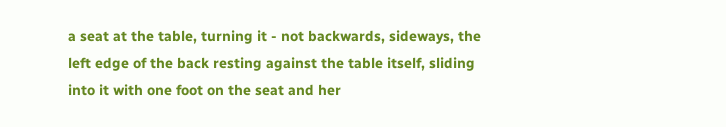a seat at the table, turning it - not backwards, sideways, the left edge of the back resting against the table itself, sliding into it with one foot on the seat and her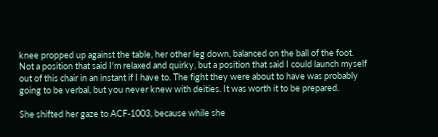knee propped up against the table, her other leg down, balanced on the ball of the foot. Not a position that said I'm relaxed and quirky, but a position that said I could launch myself out of this chair in an instant if I have to. The fight they were about to have was probably going to be verbal, but you never knew with deities. It was worth it to be prepared.

She shifted her gaze to ACF-1003, because while she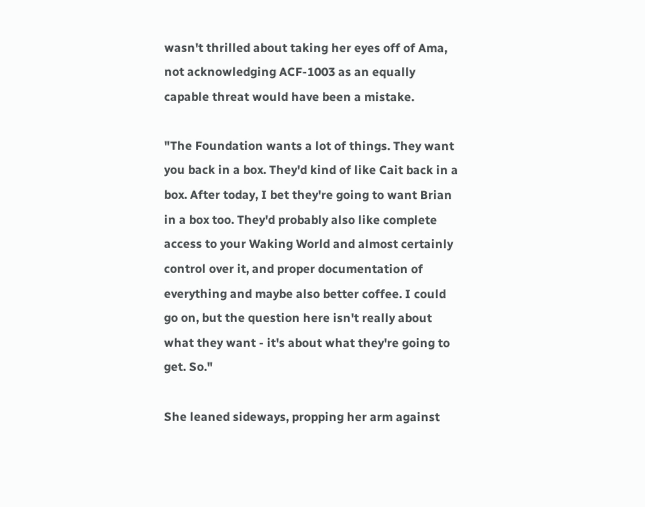wasn't thrilled about taking her eyes off of Ama, not acknowledging ACF-1003 as an equally capable threat would have been a mistake.

"The Foundation wants a lot of things. They want you back in a box. They'd kind of like Cait back in a box. After today, I bet they're going to want Brian in a box too. They'd probably also like complete access to your Waking World and almost certainly control over it, and proper documentation of everything and maybe also better coffee. I could go on, but the question here isn't really about what they want - it's about what they're going to get. So."

She leaned sideways, propping her arm against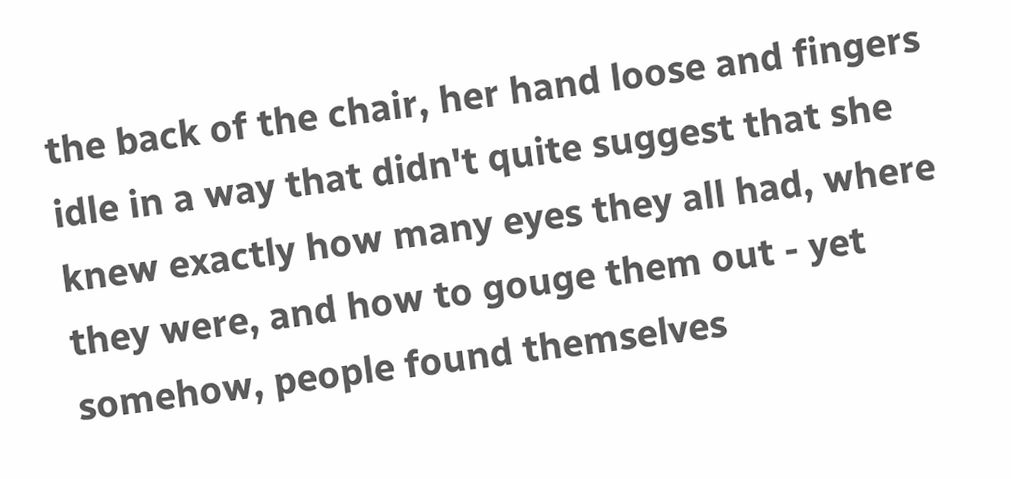the back of the chair, her hand loose and fingers idle in a way that didn't quite suggest that she knew exactly how many eyes they all had, where they were, and how to gouge them out - yet somehow, people found themselves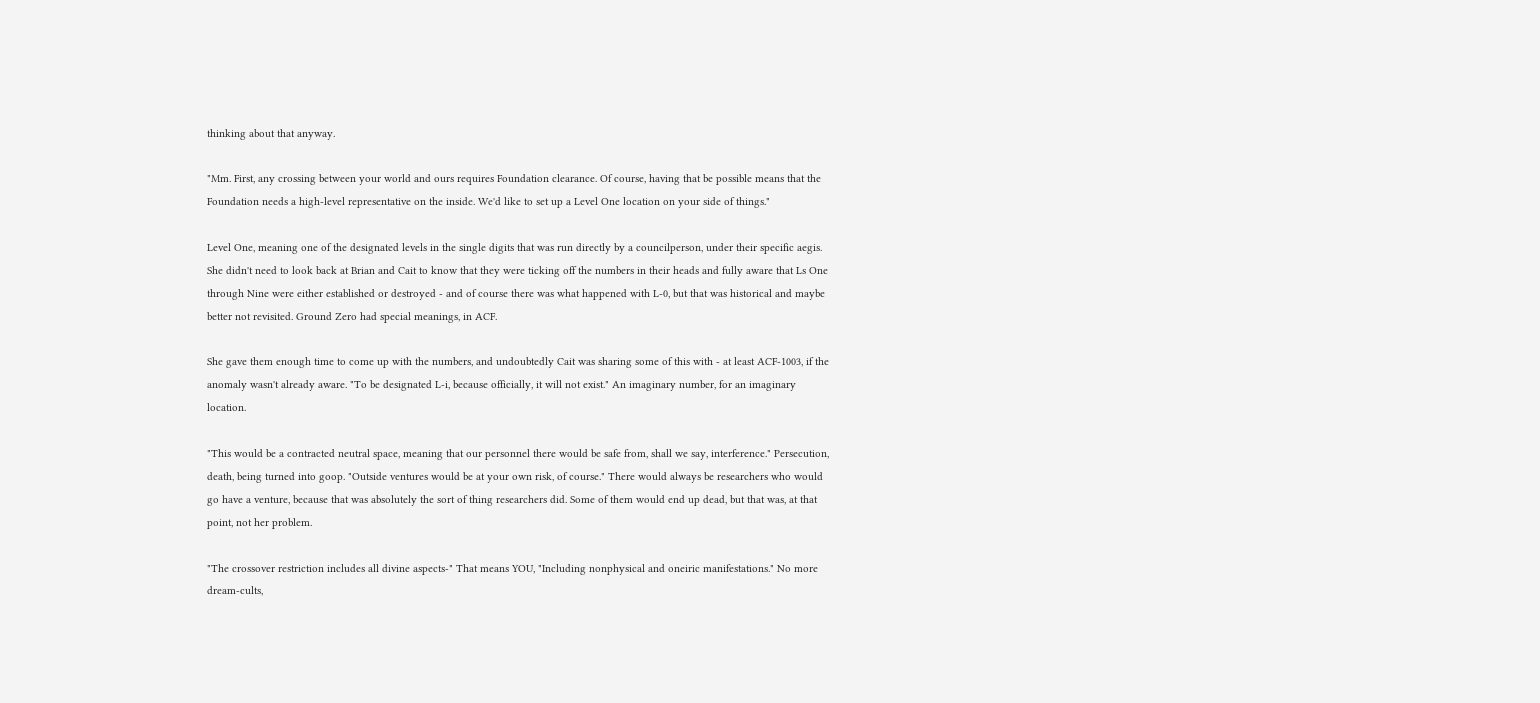thinking about that anyway.

"Mm. First, any crossing between your world and ours requires Foundation clearance. Of course, having that be possible means that the Foundation needs a high-level representative on the inside. We'd like to set up a Level One location on your side of things."

Level One, meaning one of the designated levels in the single digits that was run directly by a councilperson, under their specific aegis. She didn't need to look back at Brian and Cait to know that they were ticking off the numbers in their heads and fully aware that Ls One through Nine were either established or destroyed - and of course there was what happened with L-0, but that was historical and maybe better not revisited. Ground Zero had special meanings, in ACF.

She gave them enough time to come up with the numbers, and undoubtedly Cait was sharing some of this with - at least ACF-1003, if the anomaly wasn't already aware. "To be designated L-i, because officially, it will not exist." An imaginary number, for an imaginary location.

"This would be a contracted neutral space, meaning that our personnel there would be safe from, shall we say, interference." Persecution, death, being turned into goop. "Outside ventures would be at your own risk, of course." There would always be researchers who would go have a venture, because that was absolutely the sort of thing researchers did. Some of them would end up dead, but that was, at that point, not her problem.

"The crossover restriction includes all divine aspects-" That means YOU, "Including nonphysical and oneiric manifestations." No more dream-cults,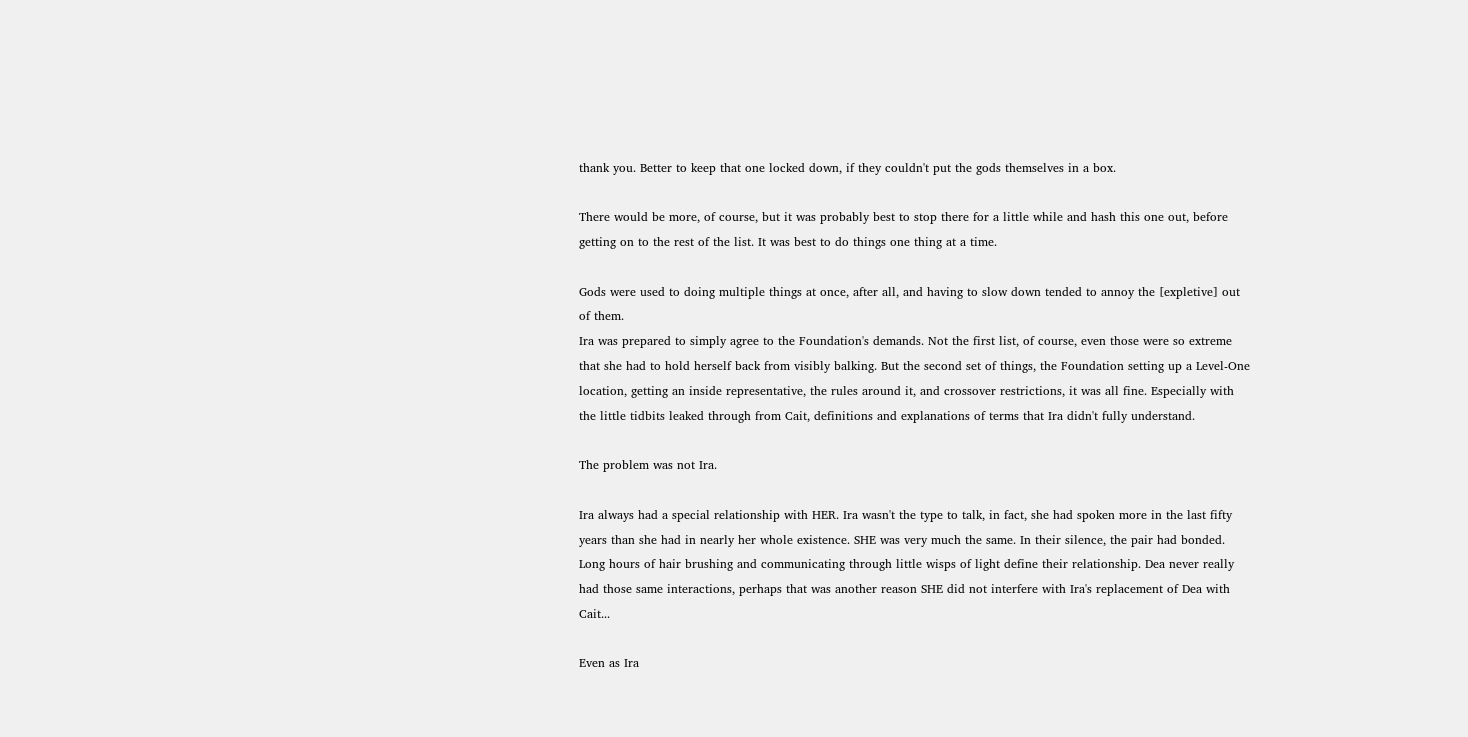thank you. Better to keep that one locked down, if they couldn't put the gods themselves in a box.

There would be more, of course, but it was probably best to stop there for a little while and hash this one out, before getting on to the rest of the list. It was best to do things one thing at a time.

Gods were used to doing multiple things at once, after all, and having to slow down tended to annoy the [expletive] out of them.
Ira was prepared to simply agree to the Foundation's demands. Not the first list, of course, even those were so extreme that she had to hold herself back from visibly balking. But the second set of things, the Foundation setting up a Level-One location, getting an inside representative, the rules around it, and crossover restrictions, it was all fine. Especially with the little tidbits leaked through from Cait, definitions and explanations of terms that Ira didn't fully understand.

The problem was not Ira.

Ira always had a special relationship with HER. Ira wasn't the type to talk, in fact, she had spoken more in the last fifty years than she had in nearly her whole existence. SHE was very much the same. In their silence, the pair had bonded. Long hours of hair brushing and communicating through little wisps of light define their relationship. Dea never really had those same interactions, perhaps that was another reason SHE did not interfere with Ira's replacement of Dea with Cait...

Even as Ira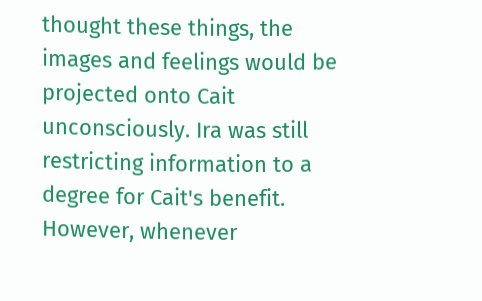thought these things, the images and feelings would be projected onto Cait unconsciously. Ira was still restricting information to a degree for Cait's benefit. However, whenever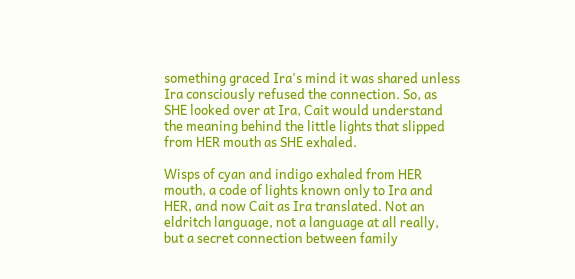something graced Ira's mind it was shared unless Ira consciously refused the connection. So, as SHE looked over at Ira, Cait would understand the meaning behind the little lights that slipped from HER mouth as SHE exhaled.

Wisps of cyan and indigo exhaled from HER mouth, a code of lights known only to Ira and HER, and now Cait as Ira translated. Not an eldritch language, not a language at all really, but a secret connection between family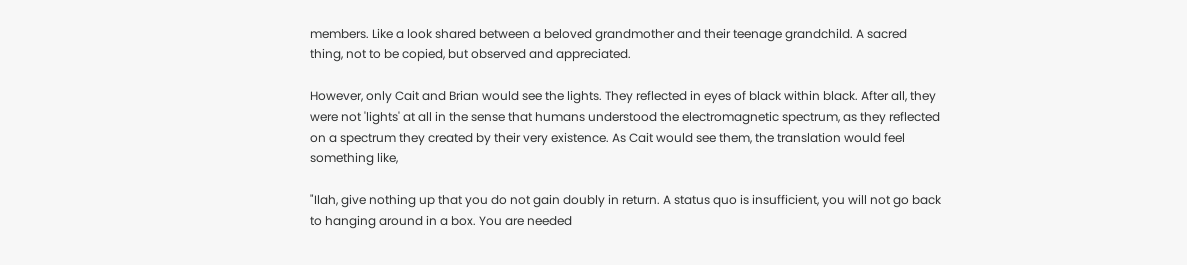members. Like a look shared between a beloved grandmother and their teenage grandchild. A sacred thing, not to be copied, but observed and appreciated.

However, only Cait and Brian would see the lights. They reflected in eyes of black within black. After all, they were not 'lights' at all in the sense that humans understood the electromagnetic spectrum, as they reflected on a spectrum they created by their very existence. As Cait would see them, the translation would feel something like,

"Ilah, give nothing up that you do not gain doubly in return. A status quo is insufficient, you will not go back to hanging around in a box. You are needed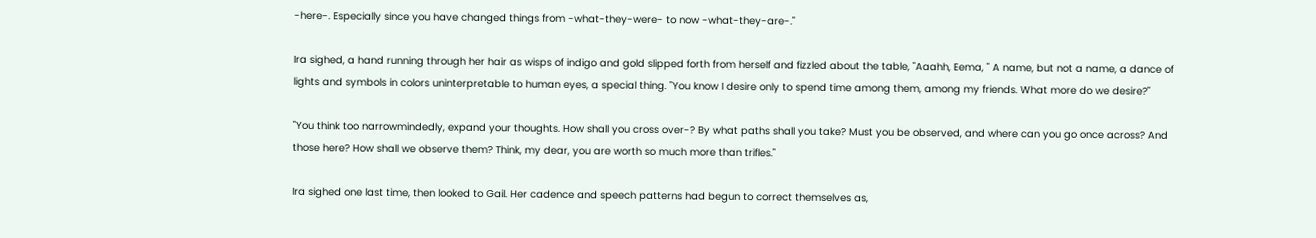-here-. Especially since you have changed things from -what-they-were- to now -what-they-are-."

Ira sighed, a hand running through her hair as wisps of indigo and gold slipped forth from herself and fizzled about the table, "Aaahh, Eema, " A name, but not a name, a dance of lights and symbols in colors uninterpretable to human eyes, a special thing. "You know I desire only to spend time among them, among my friends. What more do we desire?"

"You think too narrowmindedly, expand your thoughts. How shall you cross over-? By what paths shall you take? Must you be observed, and where can you go once across? And those here? How shall we observe them? Think, my dear, you are worth so much more than trifles."

Ira sighed one last time, then looked to Gail. Her cadence and speech patterns had begun to correct themselves as,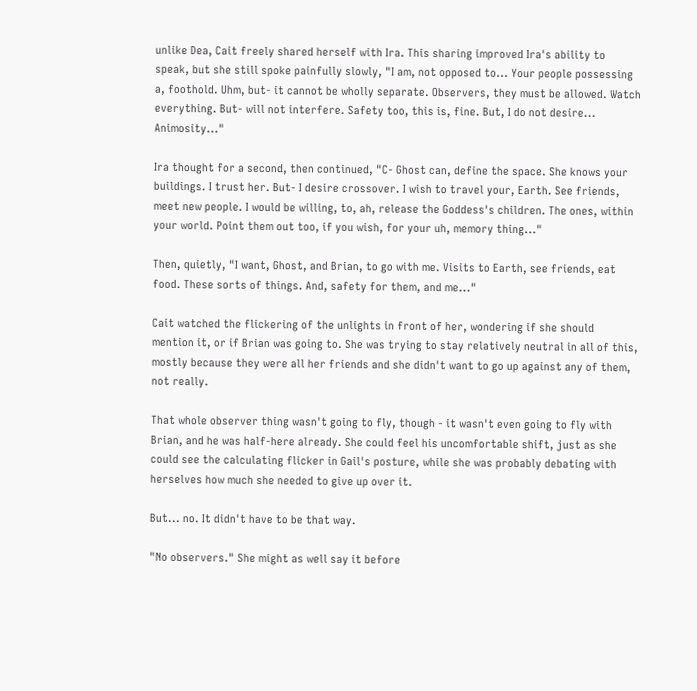unlike Dea, Cait freely shared herself with Ira. This sharing improved Ira's ability to speak, but she still spoke painfully slowly, "I am, not opposed to... Your people possessing a, foothold. Uhm, but- it cannot be wholly separate. Observers, they must be allowed. Watch everything. But- will not interfere. Safety too, this is, fine. But, I do not desire... Animosity..."

Ira thought for a second, then continued, "C- Ghost can, define the space. She knows your buildings. I trust her. But- I desire crossover. I wish to travel your, Earth. See friends, meet new people. I would be willing, to, ah, release the Goddess's children. The ones, within your world. Point them out too, if you wish, for your uh, memory thing..."

Then, quietly, "I want, Ghost, and Brian, to go with me. Visits to Earth, see friends, eat food. These sorts of things. And, safety for them, and me..."

Cait watched the flickering of the unlights in front of her, wondering if she should mention it, or if Brian was going to. She was trying to stay relatively neutral in all of this, mostly because they were all her friends and she didn't want to go up against any of them, not really.

That whole observer thing wasn't going to fly, though - it wasn't even going to fly with Brian, and he was half-here already. She could feel his uncomfortable shift, just as she could see the calculating flicker in Gail's posture, while she was probably debating with herselves how much she needed to give up over it.

But... no. It didn't have to be that way.

"No observers." She might as well say it before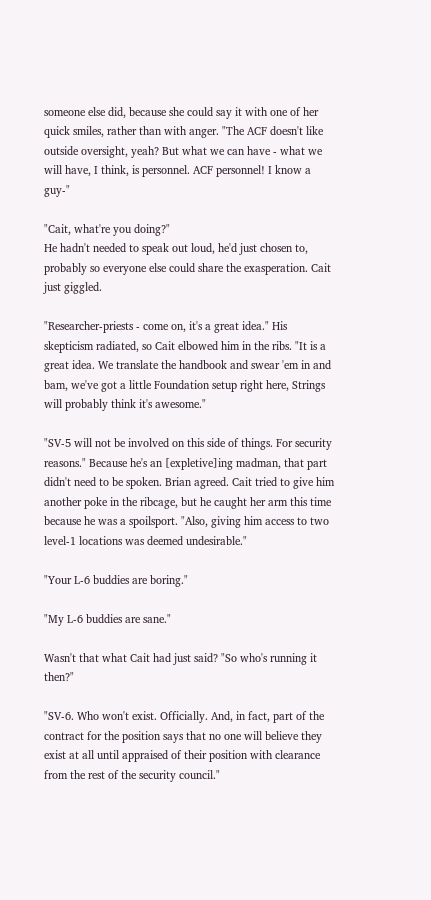someone else did, because she could say it with one of her quick smiles, rather than with anger. "The ACF doesn't like outside oversight, yeah? But what we can have - what we will have, I think, is personnel. ACF personnel! I know a guy-"

"Cait, what're you doing?"
He hadn't needed to speak out loud, he'd just chosen to, probably so everyone else could share the exasperation. Cait just giggled.

"Researcher-priests - come on, it's a great idea." His skepticism radiated, so Cait elbowed him in the ribs. "It is a great idea. We translate the handbook and swear 'em in and bam, we've got a little Foundation setup right here, Strings will probably think it's awesome."

"SV-5 will not be involved on this side of things. For security reasons." Because he's an [expletive]ing madman, that part didn't need to be spoken. Brian agreed. Cait tried to give him another poke in the ribcage, but he caught her arm this time because he was a spoilsport. "Also, giving him access to two level-1 locations was deemed undesirable."

"Your L-6 buddies are boring."

"My L-6 buddies are sane."

Wasn't that what Cait had just said? "So who's running it then?"

"SV-6. Who won't exist. Officially. And, in fact, part of the contract for the position says that no one will believe they exist at all until appraised of their position with clearance from the rest of the security council."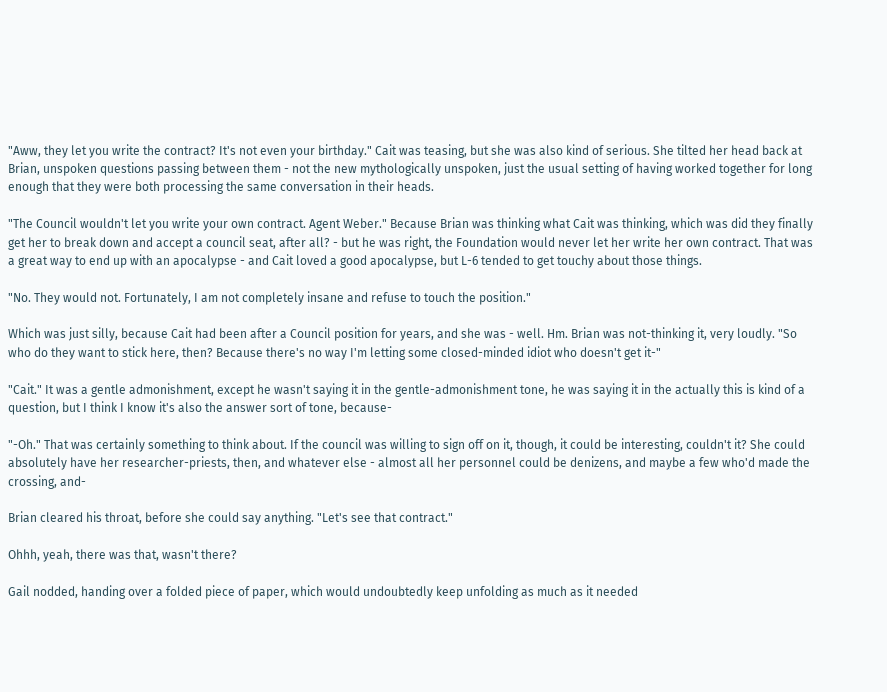"Aww, they let you write the contract? It's not even your birthday." Cait was teasing, but she was also kind of serious. She tilted her head back at Brian, unspoken questions passing between them - not the new mythologically unspoken, just the usual setting of having worked together for long enough that they were both processing the same conversation in their heads.

"The Council wouldn't let you write your own contract. Agent Weber." Because Brian was thinking what Cait was thinking, which was did they finally get her to break down and accept a council seat, after all? - but he was right, the Foundation would never let her write her own contract. That was a great way to end up with an apocalypse - and Cait loved a good apocalypse, but L-6 tended to get touchy about those things.

"No. They would not. Fortunately, I am not completely insane and refuse to touch the position."

Which was just silly, because Cait had been after a Council position for years, and she was - well. Hm. Brian was not-thinking it, very loudly. "So who do they want to stick here, then? Because there's no way I'm letting some closed-minded idiot who doesn't get it-"

"Cait." It was a gentle admonishment, except he wasn't saying it in the gentle-admonishment tone, he was saying it in the actually this is kind of a question, but I think I know it's also the answer sort of tone, because-

"-Oh." That was certainly something to think about. If the council was willing to sign off on it, though, it could be interesting, couldn't it? She could absolutely have her researcher-priests, then, and whatever else - almost all her personnel could be denizens, and maybe a few who'd made the crossing, and-

Brian cleared his throat, before she could say anything. "Let's see that contract."

Ohhh, yeah, there was that, wasn't there?

Gail nodded, handing over a folded piece of paper, which would undoubtedly keep unfolding as much as it needed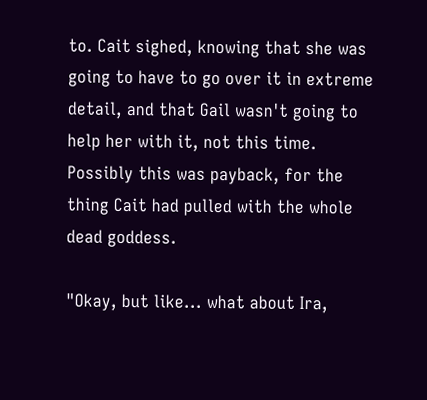to. Cait sighed, knowing that she was going to have to go over it in extreme detail, and that Gail wasn't going to help her with it, not this time. Possibly this was payback, for the thing Cait had pulled with the whole dead goddess.

"Okay, but like... what about Ira,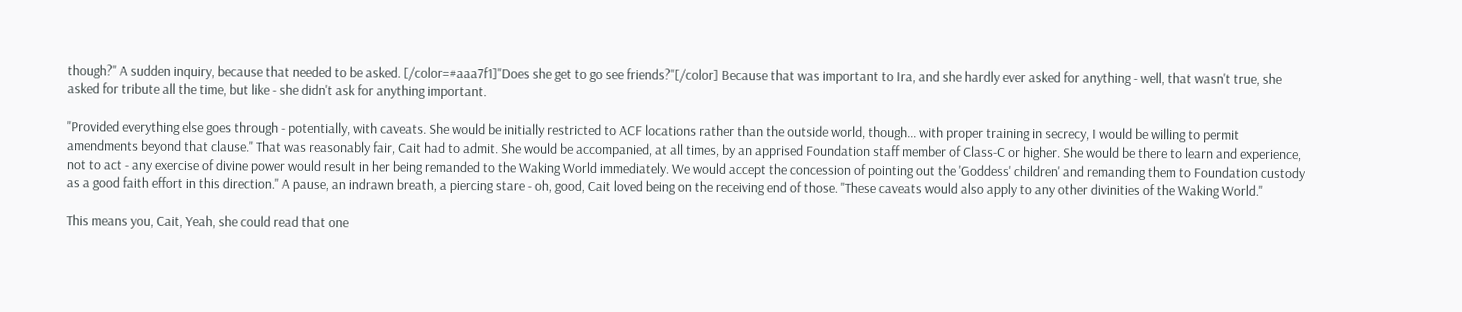though?" A sudden inquiry, because that needed to be asked. [/color=#aaa7f1]"Does she get to go see friends?"[/color] Because that was important to Ira, and she hardly ever asked for anything - well, that wasn't true, she asked for tribute all the time, but like - she didn't ask for anything important.

"Provided everything else goes through - potentially, with caveats. She would be initially restricted to ACF locations rather than the outside world, though... with proper training in secrecy, I would be willing to permit amendments beyond that clause." That was reasonably fair, Cait had to admit. She would be accompanied, at all times, by an apprised Foundation staff member of Class-C or higher. She would be there to learn and experience, not to act - any exercise of divine power would result in her being remanded to the Waking World immediately. We would accept the concession of pointing out the 'Goddess' children' and remanding them to Foundation custody as a good faith effort in this direction." A pause, an indrawn breath, a piercing stare - oh, good, Cait loved being on the receiving end of those. "These caveats would also apply to any other divinities of the Waking World."

This means you, Cait, Yeah, she could read that one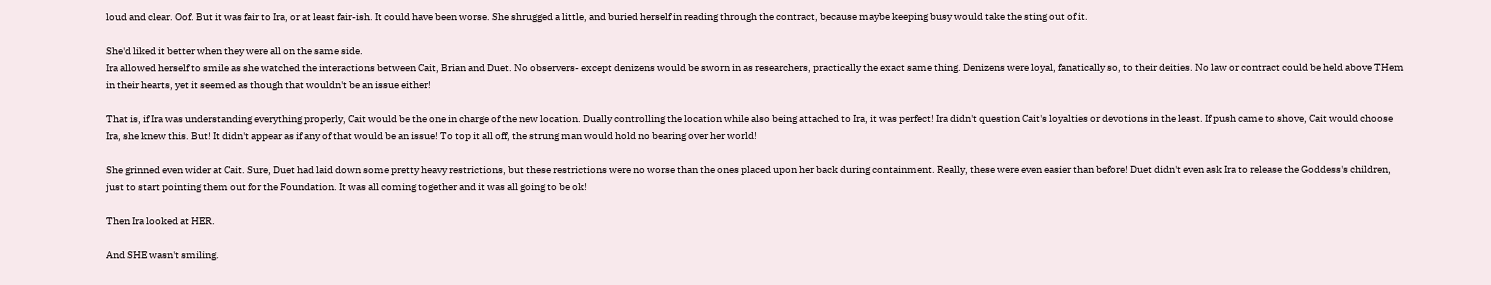loud and clear. Oof. But it was fair to Ira, or at least fair-ish. It could have been worse. She shrugged a little, and buried herself in reading through the contract, because maybe keeping busy would take the sting out of it.

She'd liked it better when they were all on the same side.
Ira allowed herself to smile as she watched the interactions between Cait, Brian and Duet. No observers- except denizens would be sworn in as researchers, practically the exact same thing. Denizens were loyal, fanatically so, to their deities. No law or contract could be held above THem in their hearts, yet it seemed as though that wouldn't be an issue either!

That is, if Ira was understanding everything properly, Cait would be the one in charge of the new location. Dually controlling the location while also being attached to Ira, it was perfect! Ira didn't question Cait's loyalties or devotions in the least. If push came to shove, Cait would choose Ira, she knew this. But! It didn't appear as if any of that would be an issue! To top it all off, the strung man would hold no bearing over her world!

She grinned even wider at Cait. Sure, Duet had laid down some pretty heavy restrictions, but these restrictions were no worse than the ones placed upon her back during containment. Really, these were even easier than before! Duet didn't even ask Ira to release the Goddess's children, just to start pointing them out for the Foundation. It was all coming together and it was all going to be ok!

Then Ira looked at HER.

And SHE wasn't smiling.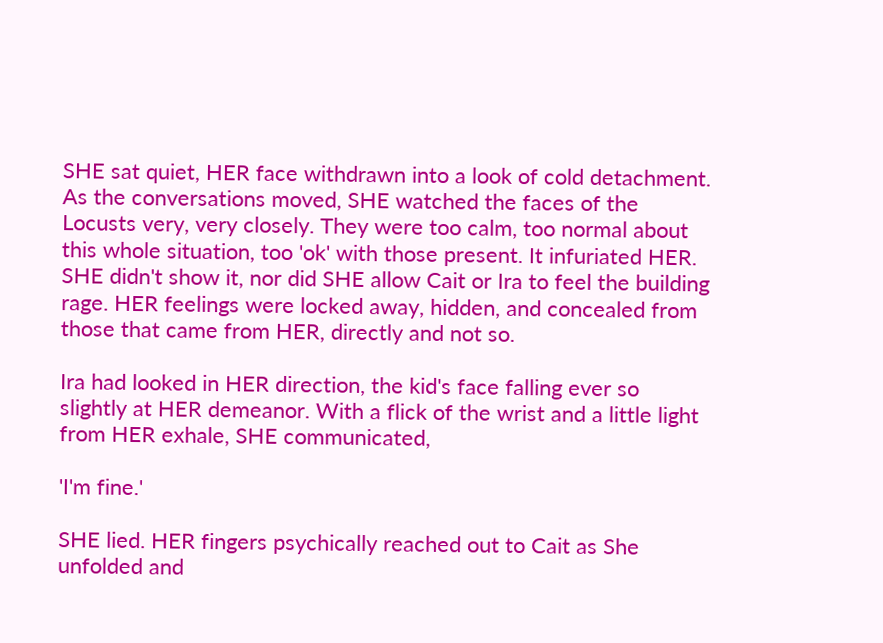SHE sat quiet, HER face withdrawn into a look of cold detachment. As the conversations moved, SHE watched the faces of the Locusts very, very closely. They were too calm, too normal about this whole situation, too 'ok' with those present. It infuriated HER. SHE didn't show it, nor did SHE allow Cait or Ira to feel the building rage. HER feelings were locked away, hidden, and concealed from those that came from HER, directly and not so.

Ira had looked in HER direction, the kid's face falling ever so slightly at HER demeanor. With a flick of the wrist and a little light from HER exhale, SHE communicated,

'I'm fine.'

SHE lied. HER fingers psychically reached out to Cait as She unfolded and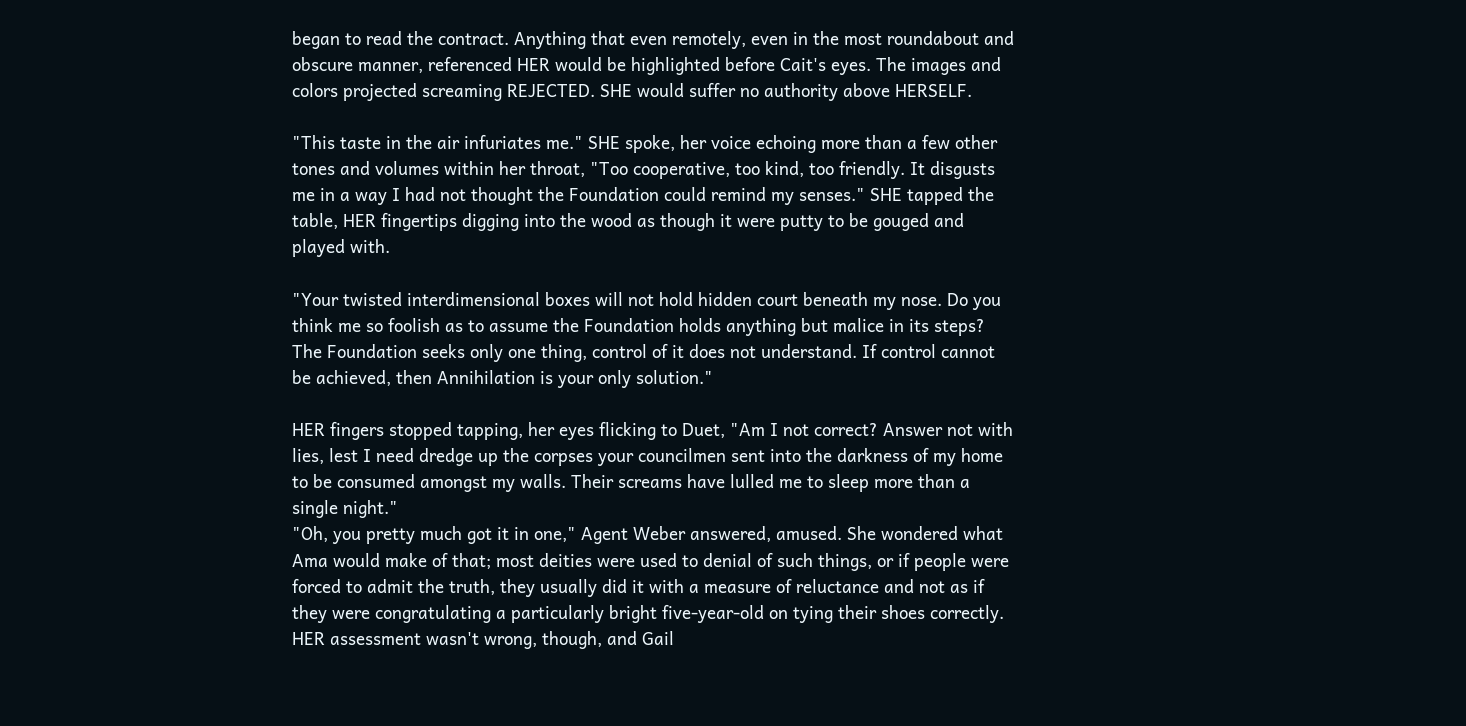began to read the contract. Anything that even remotely, even in the most roundabout and obscure manner, referenced HER would be highlighted before Cait's eyes. The images and colors projected screaming REJECTED. SHE would suffer no authority above HERSELF.

"This taste in the air infuriates me." SHE spoke, her voice echoing more than a few other tones and volumes within her throat, "Too cooperative, too kind, too friendly. It disgusts me in a way I had not thought the Foundation could remind my senses." SHE tapped the table, HER fingertips digging into the wood as though it were putty to be gouged and played with.

"Your twisted interdimensional boxes will not hold hidden court beneath my nose. Do you think me so foolish as to assume the Foundation holds anything but malice in its steps? The Foundation seeks only one thing, control of it does not understand. If control cannot be achieved, then Annihilation is your only solution."

HER fingers stopped tapping, her eyes flicking to Duet, "Am I not correct? Answer not with lies, lest I need dredge up the corpses your councilmen sent into the darkness of my home to be consumed amongst my walls. Their screams have lulled me to sleep more than a single night."
"Oh, you pretty much got it in one," Agent Weber answered, amused. She wondered what Ama would make of that; most deities were used to denial of such things, or if people were forced to admit the truth, they usually did it with a measure of reluctance and not as if they were congratulating a particularly bright five-year-old on tying their shoes correctly. HER assessment wasn't wrong, though, and Gail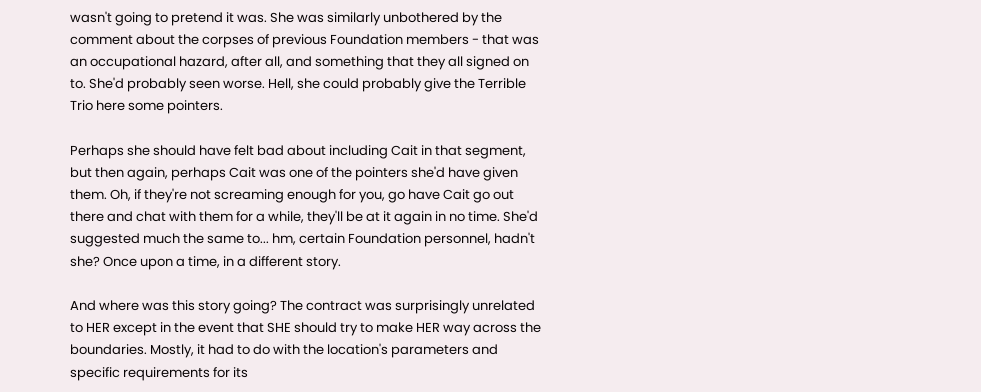wasn't going to pretend it was. She was similarly unbothered by the comment about the corpses of previous Foundation members - that was an occupational hazard, after all, and something that they all signed on to. She'd probably seen worse. Hell, she could probably give the Terrible Trio here some pointers.

Perhaps she should have felt bad about including Cait in that segment, but then again, perhaps Cait was one of the pointers she'd have given them. Oh, if they're not screaming enough for you, go have Cait go out there and chat with them for a while, they'll be at it again in no time. She'd suggested much the same to... hm, certain Foundation personnel, hadn't she? Once upon a time, in a different story.

And where was this story going? The contract was surprisingly unrelated to HER except in the event that SHE should try to make HER way across the boundaries. Mostly, it had to do with the location's parameters and specific requirements for its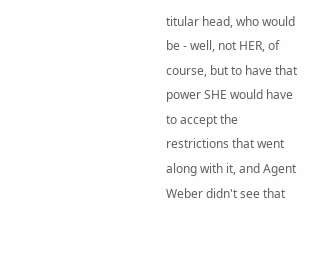titular head, who would be - well, not HER, of course, but to have that power SHE would have to accept the restrictions that went along with it, and Agent Weber didn't see that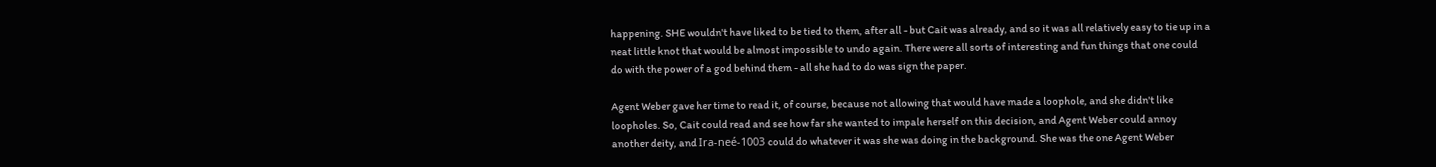happening. SHE wouldn't have liked to be tied to them, after all - but Cait was already, and so it was all relatively easy to tie up in a neat little knot that would be almost impossible to undo again. There were all sorts of interesting and fun things that one could do with the power of a god behind them - all she had to do was sign the paper.

Agent Weber gave her time to read it, of course, because not allowing that would have made a loophole, and she didn't like loopholes. So, Cait could read and see how far she wanted to impale herself on this decision, and Agent Weber could annoy another deity, and Ira-neé-1003 could do whatever it was she was doing in the background. She was the one Agent Weber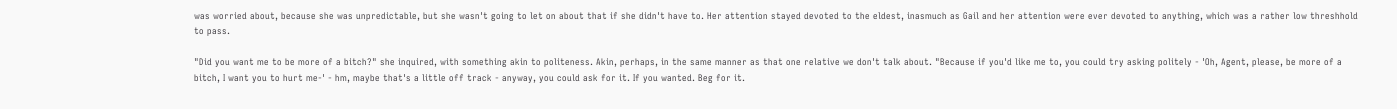was worried about, because she was unpredictable, but she wasn't going to let on about that if she didn't have to. Her attention stayed devoted to the eldest, inasmuch as Gail and her attention were ever devoted to anything, which was a rather low threshhold to pass.

"Did you want me to be more of a bitch?" she inquired, with something akin to politeness. Akin, perhaps, in the same manner as that one relative we don't talk about. "Because if you'd like me to, you could try asking politely - 'Oh, Agent, please, be more of a bitch, I want you to hurt me-' - hm, maybe that's a little off track - anyway, you could ask for it. If you wanted. Beg for it.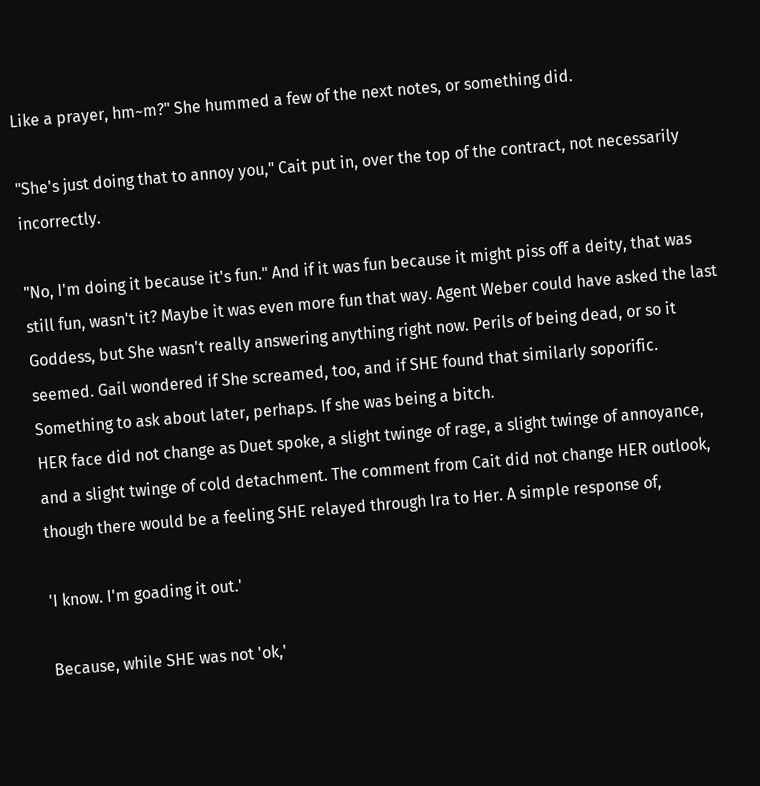Like a prayer, hm~m?" She hummed a few of the next notes, or something did.

"She's just doing that to annoy you," Cait put in, over the top of the contract, not necessarily incorrectly.

"No, I'm doing it because it's fun." And if it was fun because it might piss off a deity, that was still fun, wasn't it? Maybe it was even more fun that way. Agent Weber could have asked the last Goddess, but She wasn't really answering anything right now. Perils of being dead, or so it seemed. Gail wondered if She screamed, too, and if SHE found that similarly soporific. Something to ask about later, perhaps. If she was being a bitch.
HER face did not change as Duet spoke, a slight twinge of rage, a slight twinge of annoyance, and a slight twinge of cold detachment. The comment from Cait did not change HER outlook, though there would be a feeling SHE relayed through Ira to Her. A simple response of,

'I know. I'm goading it out.'

Because, while SHE was not 'ok,'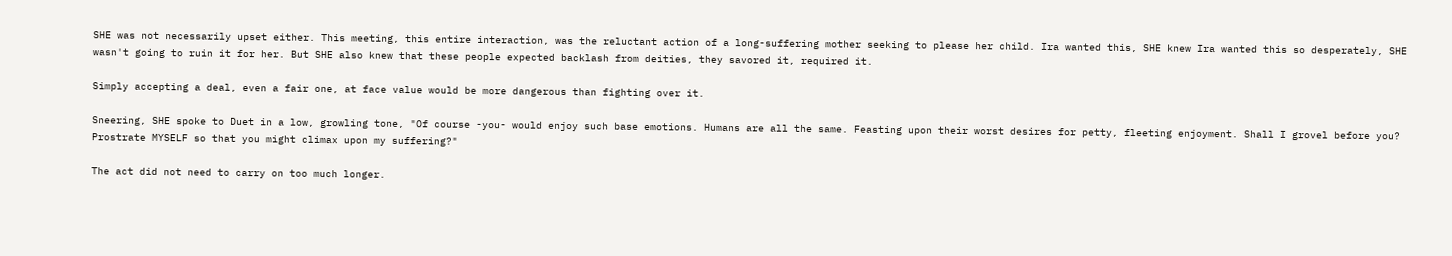SHE was not necessarily upset either. This meeting, this entire interaction, was the reluctant action of a long-suffering mother seeking to please her child. Ira wanted this, SHE knew Ira wanted this so desperately, SHE wasn't going to ruin it for her. But SHE also knew that these people expected backlash from deities, they savored it, required it.

Simply accepting a deal, even a fair one, at face value would be more dangerous than fighting over it.

Sneering, SHE spoke to Duet in a low, growling tone, "Of course -you- would enjoy such base emotions. Humans are all the same. Feasting upon their worst desires for petty, fleeting enjoyment. Shall I grovel before you? Prostrate MYSELF so that you might climax upon my suffering?"

The act did not need to carry on too much longer.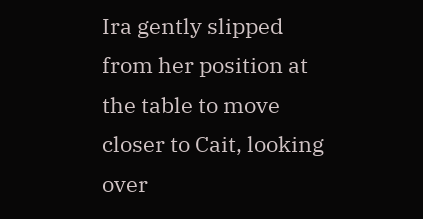Ira gently slipped from her position at the table to move closer to Cait, looking over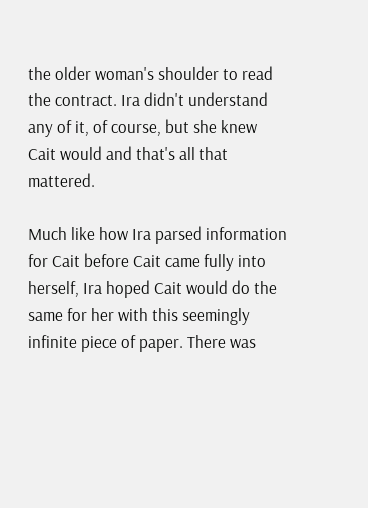the older woman's shoulder to read the contract. Ira didn't understand any of it, of course, but she knew Cait would and that's all that mattered.

Much like how Ira parsed information for Cait before Cait came fully into herself, Ira hoped Cait would do the same for her with this seemingly infinite piece of paper. There was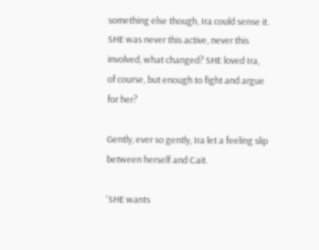something else though, Ira could sense it. SHE was never this active, never this involved, what changed? SHE loved Ira, of course, but enough to fight and argue for her?

Gently, ever so gently, Ira let a feeling slip between herself and Cait.

'SHE wants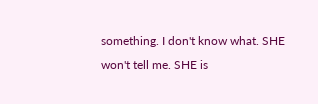something. I don't know what. SHE won't tell me. SHE is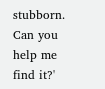stubborn. Can you help me find it?'